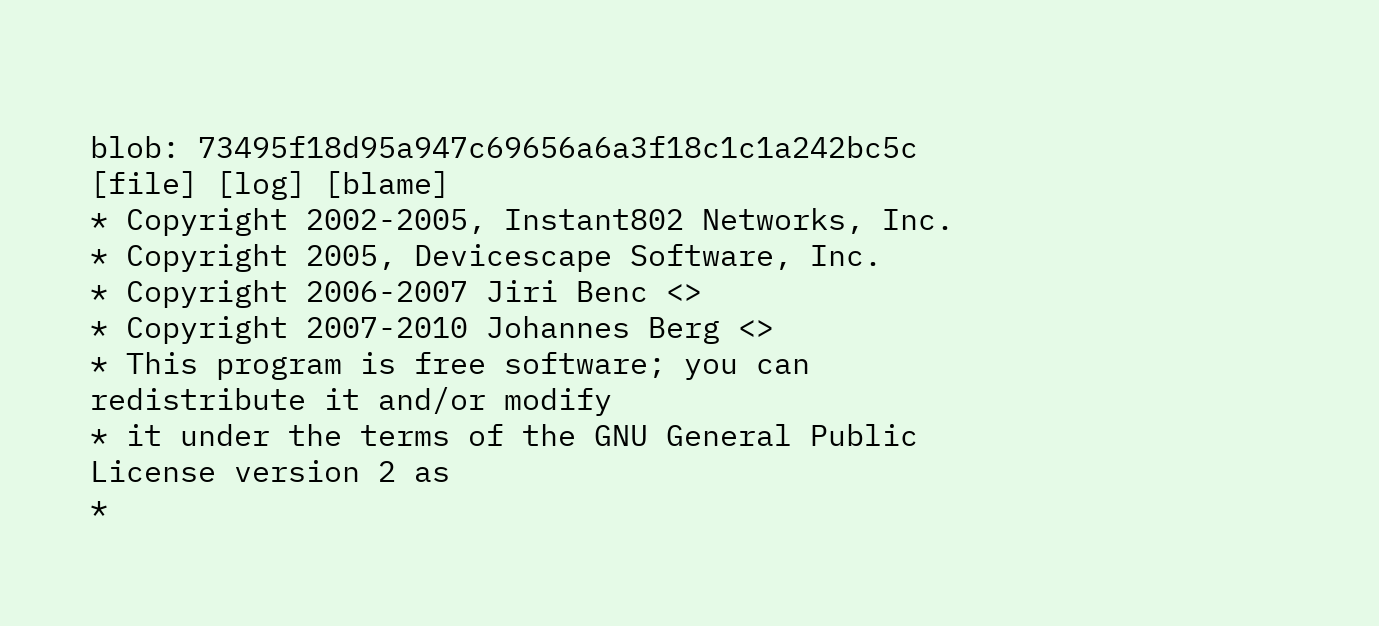blob: 73495f18d95a947c69656a6a3f18c1c1a242bc5c [file] [log] [blame]
* Copyright 2002-2005, Instant802 Networks, Inc.
* Copyright 2005, Devicescape Software, Inc.
* Copyright 2006-2007 Jiri Benc <>
* Copyright 2007-2010 Johannes Berg <>
* This program is free software; you can redistribute it and/or modify
* it under the terms of the GNU General Public License version 2 as
*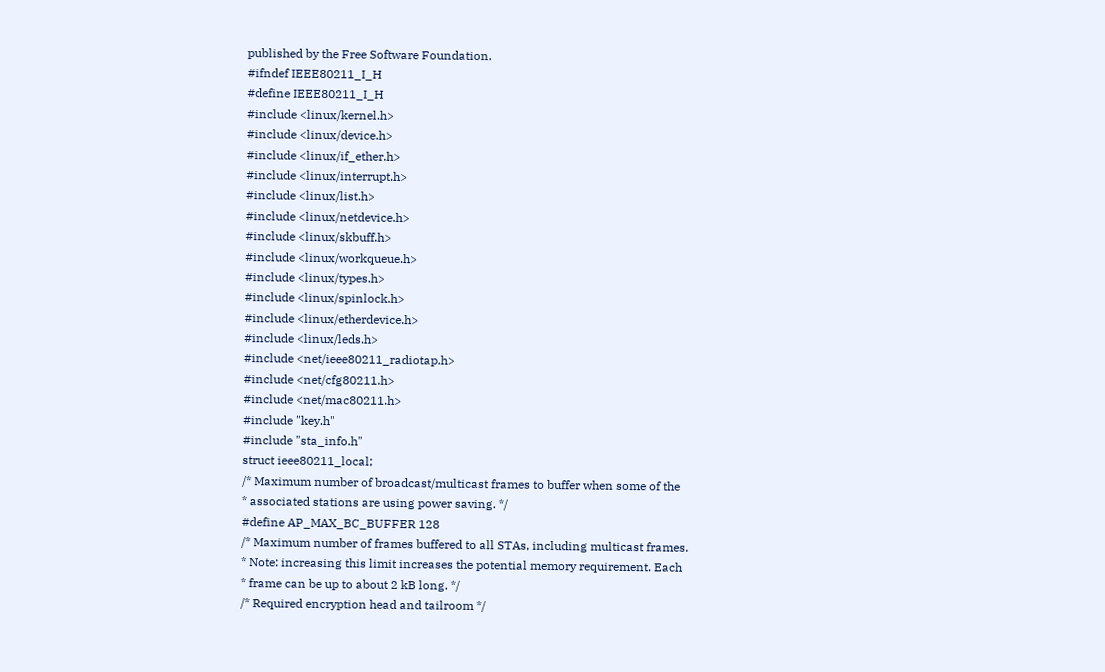published by the Free Software Foundation.
#ifndef IEEE80211_I_H
#define IEEE80211_I_H
#include <linux/kernel.h>
#include <linux/device.h>
#include <linux/if_ether.h>
#include <linux/interrupt.h>
#include <linux/list.h>
#include <linux/netdevice.h>
#include <linux/skbuff.h>
#include <linux/workqueue.h>
#include <linux/types.h>
#include <linux/spinlock.h>
#include <linux/etherdevice.h>
#include <linux/leds.h>
#include <net/ieee80211_radiotap.h>
#include <net/cfg80211.h>
#include <net/mac80211.h>
#include "key.h"
#include "sta_info.h"
struct ieee80211_local;
/* Maximum number of broadcast/multicast frames to buffer when some of the
* associated stations are using power saving. */
#define AP_MAX_BC_BUFFER 128
/* Maximum number of frames buffered to all STAs, including multicast frames.
* Note: increasing this limit increases the potential memory requirement. Each
* frame can be up to about 2 kB long. */
/* Required encryption head and tailroom */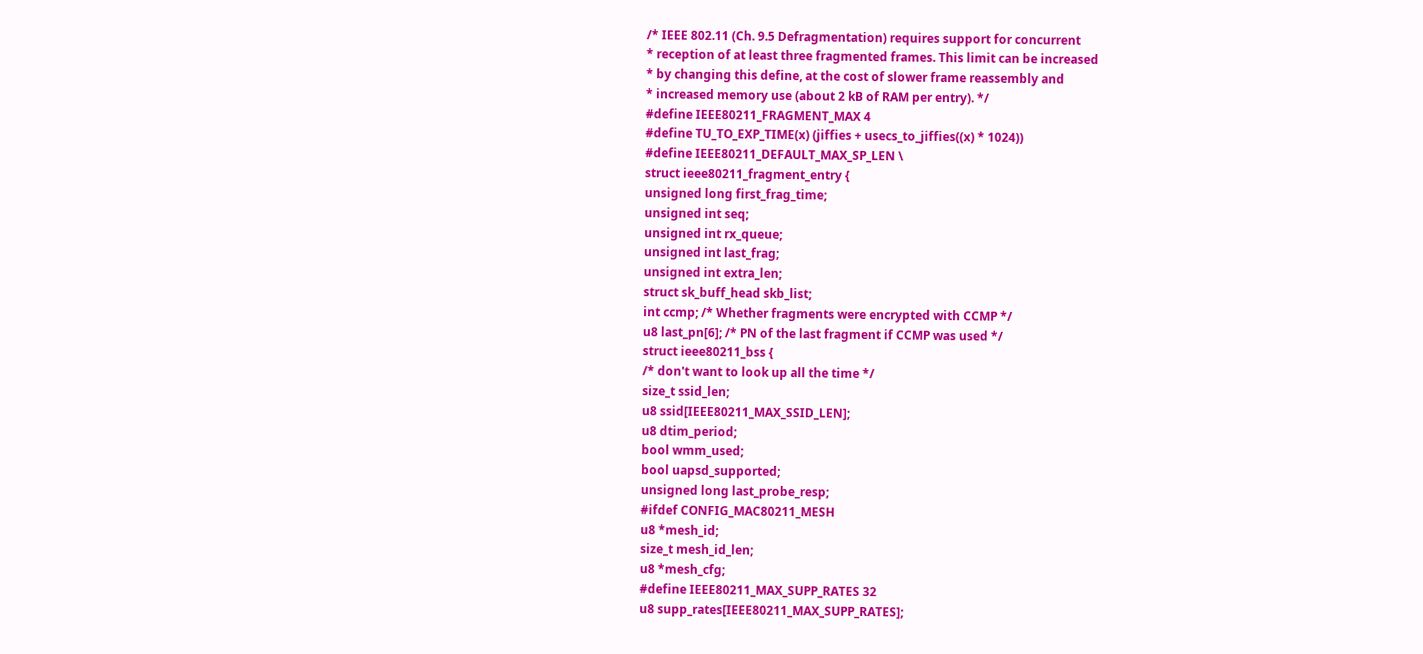/* IEEE 802.11 (Ch. 9.5 Defragmentation) requires support for concurrent
* reception of at least three fragmented frames. This limit can be increased
* by changing this define, at the cost of slower frame reassembly and
* increased memory use (about 2 kB of RAM per entry). */
#define IEEE80211_FRAGMENT_MAX 4
#define TU_TO_EXP_TIME(x) (jiffies + usecs_to_jiffies((x) * 1024))
#define IEEE80211_DEFAULT_MAX_SP_LEN \
struct ieee80211_fragment_entry {
unsigned long first_frag_time;
unsigned int seq;
unsigned int rx_queue;
unsigned int last_frag;
unsigned int extra_len;
struct sk_buff_head skb_list;
int ccmp; /* Whether fragments were encrypted with CCMP */
u8 last_pn[6]; /* PN of the last fragment if CCMP was used */
struct ieee80211_bss {
/* don't want to look up all the time */
size_t ssid_len;
u8 ssid[IEEE80211_MAX_SSID_LEN];
u8 dtim_period;
bool wmm_used;
bool uapsd_supported;
unsigned long last_probe_resp;
#ifdef CONFIG_MAC80211_MESH
u8 *mesh_id;
size_t mesh_id_len;
u8 *mesh_cfg;
#define IEEE80211_MAX_SUPP_RATES 32
u8 supp_rates[IEEE80211_MAX_SUPP_RATES];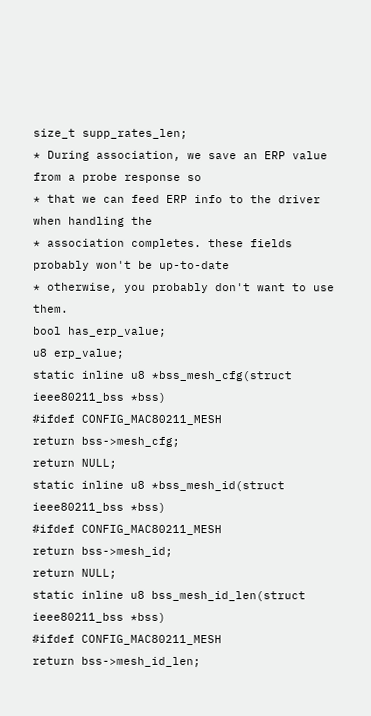size_t supp_rates_len;
* During association, we save an ERP value from a probe response so
* that we can feed ERP info to the driver when handling the
* association completes. these fields probably won't be up-to-date
* otherwise, you probably don't want to use them.
bool has_erp_value;
u8 erp_value;
static inline u8 *bss_mesh_cfg(struct ieee80211_bss *bss)
#ifdef CONFIG_MAC80211_MESH
return bss->mesh_cfg;
return NULL;
static inline u8 *bss_mesh_id(struct ieee80211_bss *bss)
#ifdef CONFIG_MAC80211_MESH
return bss->mesh_id;
return NULL;
static inline u8 bss_mesh_id_len(struct ieee80211_bss *bss)
#ifdef CONFIG_MAC80211_MESH
return bss->mesh_id_len;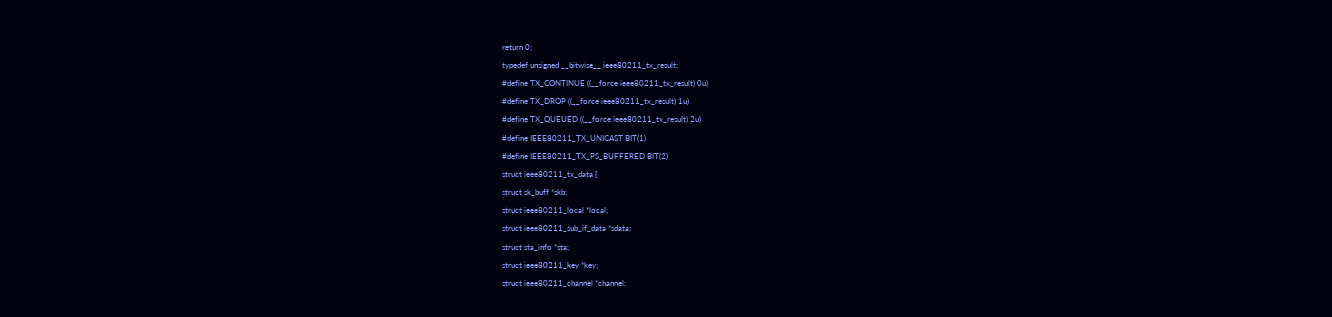return 0;
typedef unsigned __bitwise__ ieee80211_tx_result;
#define TX_CONTINUE ((__force ieee80211_tx_result) 0u)
#define TX_DROP ((__force ieee80211_tx_result) 1u)
#define TX_QUEUED ((__force ieee80211_tx_result) 2u)
#define IEEE80211_TX_UNICAST BIT(1)
#define IEEE80211_TX_PS_BUFFERED BIT(2)
struct ieee80211_tx_data {
struct sk_buff *skb;
struct ieee80211_local *local;
struct ieee80211_sub_if_data *sdata;
struct sta_info *sta;
struct ieee80211_key *key;
struct ieee80211_channel *channel;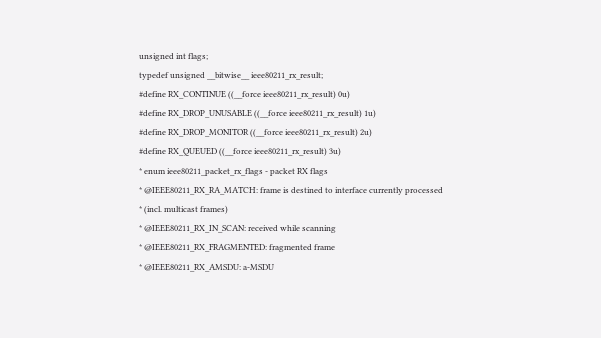unsigned int flags;
typedef unsigned __bitwise__ ieee80211_rx_result;
#define RX_CONTINUE ((__force ieee80211_rx_result) 0u)
#define RX_DROP_UNUSABLE ((__force ieee80211_rx_result) 1u)
#define RX_DROP_MONITOR ((__force ieee80211_rx_result) 2u)
#define RX_QUEUED ((__force ieee80211_rx_result) 3u)
* enum ieee80211_packet_rx_flags - packet RX flags
* @IEEE80211_RX_RA_MATCH: frame is destined to interface currently processed
* (incl. multicast frames)
* @IEEE80211_RX_IN_SCAN: received while scanning
* @IEEE80211_RX_FRAGMENTED: fragmented frame
* @IEEE80211_RX_AMSDU: a-MSDU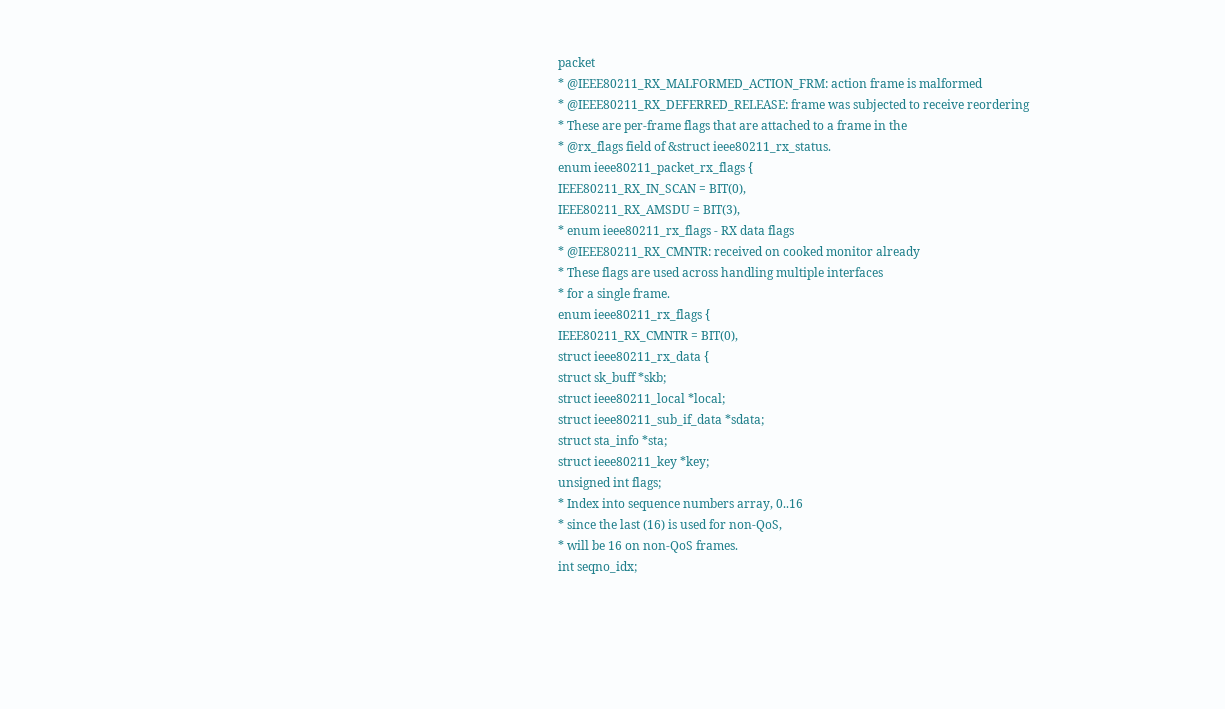packet
* @IEEE80211_RX_MALFORMED_ACTION_FRM: action frame is malformed
* @IEEE80211_RX_DEFERRED_RELEASE: frame was subjected to receive reordering
* These are per-frame flags that are attached to a frame in the
* @rx_flags field of &struct ieee80211_rx_status.
enum ieee80211_packet_rx_flags {
IEEE80211_RX_IN_SCAN = BIT(0),
IEEE80211_RX_AMSDU = BIT(3),
* enum ieee80211_rx_flags - RX data flags
* @IEEE80211_RX_CMNTR: received on cooked monitor already
* These flags are used across handling multiple interfaces
* for a single frame.
enum ieee80211_rx_flags {
IEEE80211_RX_CMNTR = BIT(0),
struct ieee80211_rx_data {
struct sk_buff *skb;
struct ieee80211_local *local;
struct ieee80211_sub_if_data *sdata;
struct sta_info *sta;
struct ieee80211_key *key;
unsigned int flags;
* Index into sequence numbers array, 0..16
* since the last (16) is used for non-QoS,
* will be 16 on non-QoS frames.
int seqno_idx;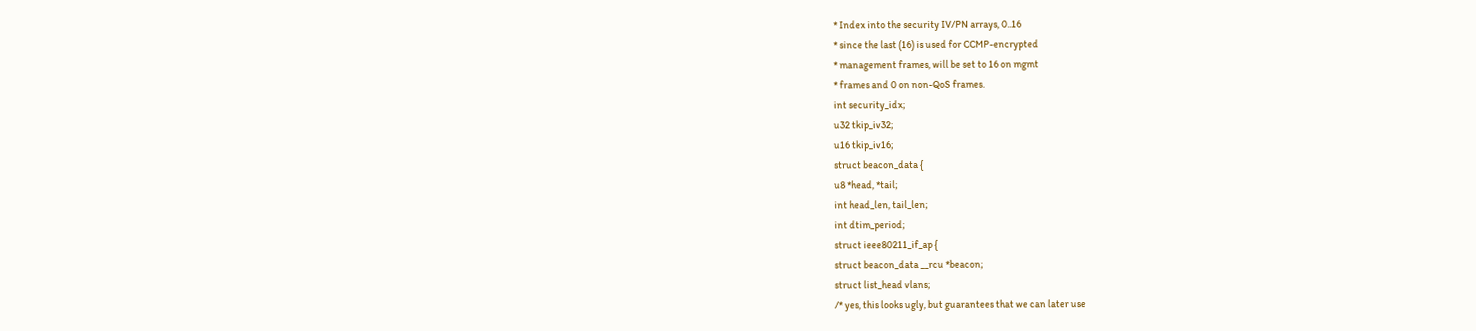* Index into the security IV/PN arrays, 0..16
* since the last (16) is used for CCMP-encrypted
* management frames, will be set to 16 on mgmt
* frames and 0 on non-QoS frames.
int security_idx;
u32 tkip_iv32;
u16 tkip_iv16;
struct beacon_data {
u8 *head, *tail;
int head_len, tail_len;
int dtim_period;
struct ieee80211_if_ap {
struct beacon_data __rcu *beacon;
struct list_head vlans;
/* yes, this looks ugly, but guarantees that we can later use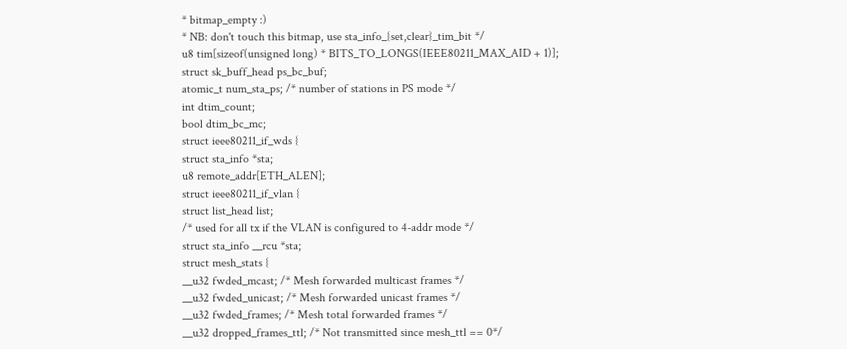* bitmap_empty :)
* NB: don't touch this bitmap, use sta_info_{set,clear}_tim_bit */
u8 tim[sizeof(unsigned long) * BITS_TO_LONGS(IEEE80211_MAX_AID + 1)];
struct sk_buff_head ps_bc_buf;
atomic_t num_sta_ps; /* number of stations in PS mode */
int dtim_count;
bool dtim_bc_mc;
struct ieee80211_if_wds {
struct sta_info *sta;
u8 remote_addr[ETH_ALEN];
struct ieee80211_if_vlan {
struct list_head list;
/* used for all tx if the VLAN is configured to 4-addr mode */
struct sta_info __rcu *sta;
struct mesh_stats {
__u32 fwded_mcast; /* Mesh forwarded multicast frames */
__u32 fwded_unicast; /* Mesh forwarded unicast frames */
__u32 fwded_frames; /* Mesh total forwarded frames */
__u32 dropped_frames_ttl; /* Not transmitted since mesh_ttl == 0*/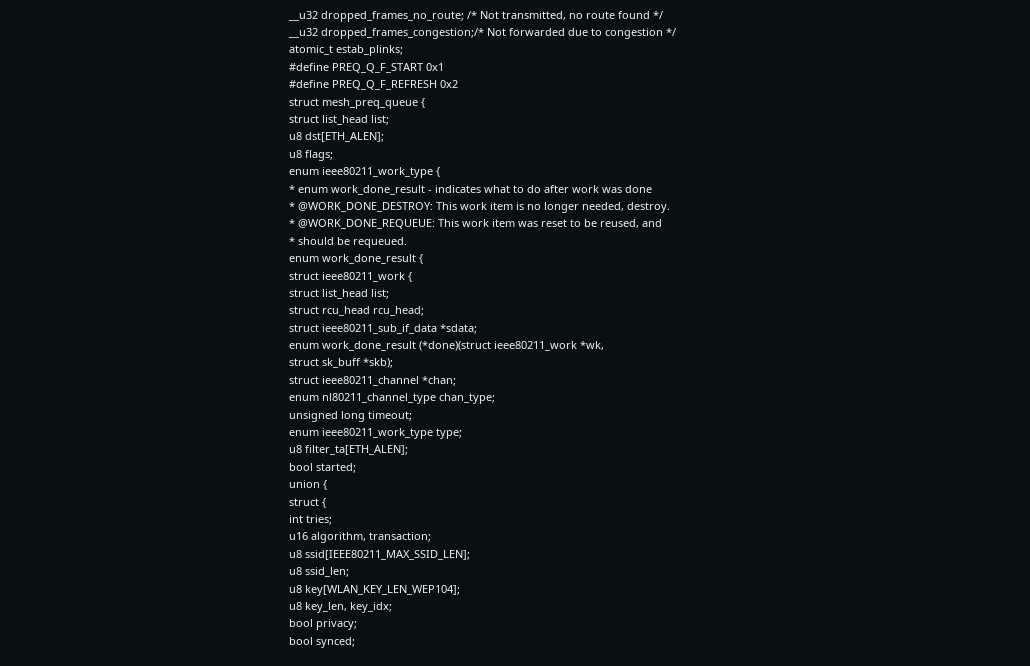__u32 dropped_frames_no_route; /* Not transmitted, no route found */
__u32 dropped_frames_congestion;/* Not forwarded due to congestion */
atomic_t estab_plinks;
#define PREQ_Q_F_START 0x1
#define PREQ_Q_F_REFRESH 0x2
struct mesh_preq_queue {
struct list_head list;
u8 dst[ETH_ALEN];
u8 flags;
enum ieee80211_work_type {
* enum work_done_result - indicates what to do after work was done
* @WORK_DONE_DESTROY: This work item is no longer needed, destroy.
* @WORK_DONE_REQUEUE: This work item was reset to be reused, and
* should be requeued.
enum work_done_result {
struct ieee80211_work {
struct list_head list;
struct rcu_head rcu_head;
struct ieee80211_sub_if_data *sdata;
enum work_done_result (*done)(struct ieee80211_work *wk,
struct sk_buff *skb);
struct ieee80211_channel *chan;
enum nl80211_channel_type chan_type;
unsigned long timeout;
enum ieee80211_work_type type;
u8 filter_ta[ETH_ALEN];
bool started;
union {
struct {
int tries;
u16 algorithm, transaction;
u8 ssid[IEEE80211_MAX_SSID_LEN];
u8 ssid_len;
u8 key[WLAN_KEY_LEN_WEP104];
u8 key_len, key_idx;
bool privacy;
bool synced;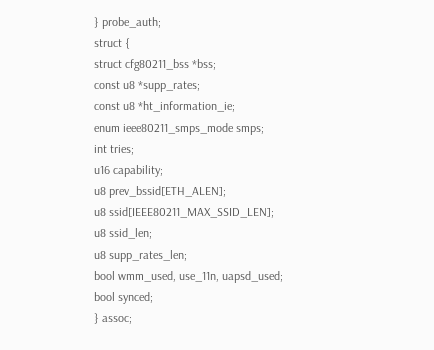} probe_auth;
struct {
struct cfg80211_bss *bss;
const u8 *supp_rates;
const u8 *ht_information_ie;
enum ieee80211_smps_mode smps;
int tries;
u16 capability;
u8 prev_bssid[ETH_ALEN];
u8 ssid[IEEE80211_MAX_SSID_LEN];
u8 ssid_len;
u8 supp_rates_len;
bool wmm_used, use_11n, uapsd_used;
bool synced;
} assoc;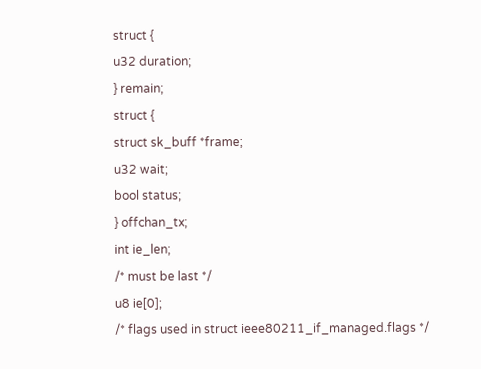struct {
u32 duration;
} remain;
struct {
struct sk_buff *frame;
u32 wait;
bool status;
} offchan_tx;
int ie_len;
/* must be last */
u8 ie[0];
/* flags used in struct ieee80211_if_managed.flags */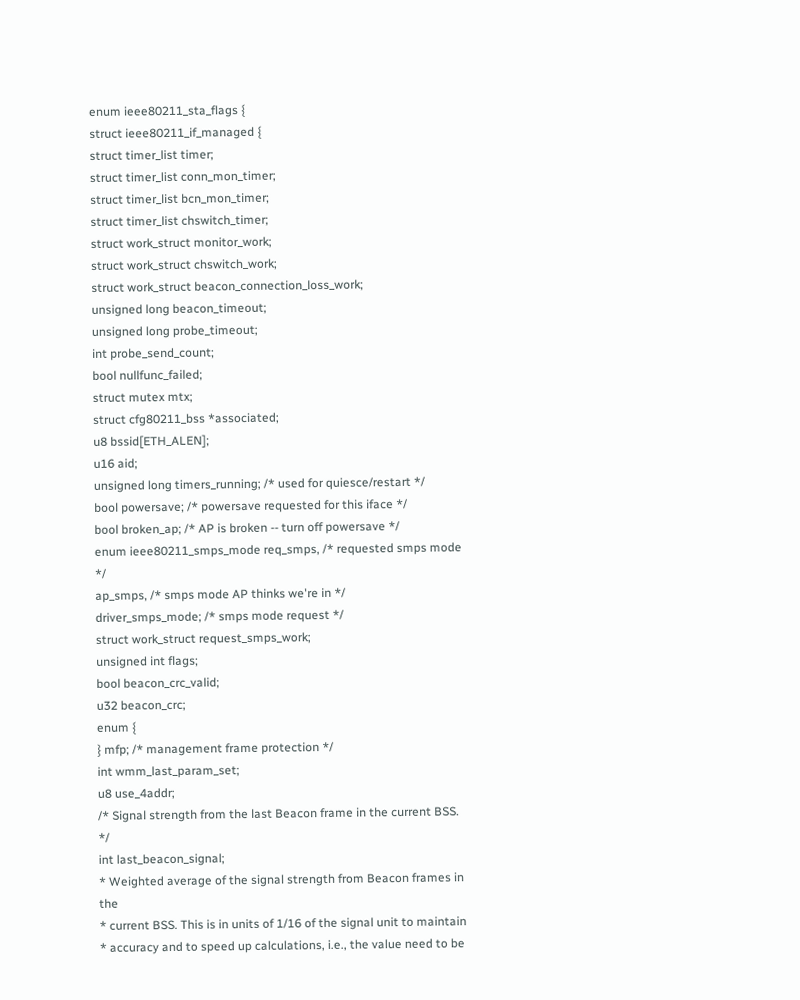enum ieee80211_sta_flags {
struct ieee80211_if_managed {
struct timer_list timer;
struct timer_list conn_mon_timer;
struct timer_list bcn_mon_timer;
struct timer_list chswitch_timer;
struct work_struct monitor_work;
struct work_struct chswitch_work;
struct work_struct beacon_connection_loss_work;
unsigned long beacon_timeout;
unsigned long probe_timeout;
int probe_send_count;
bool nullfunc_failed;
struct mutex mtx;
struct cfg80211_bss *associated;
u8 bssid[ETH_ALEN];
u16 aid;
unsigned long timers_running; /* used for quiesce/restart */
bool powersave; /* powersave requested for this iface */
bool broken_ap; /* AP is broken -- turn off powersave */
enum ieee80211_smps_mode req_smps, /* requested smps mode */
ap_smps, /* smps mode AP thinks we're in */
driver_smps_mode; /* smps mode request */
struct work_struct request_smps_work;
unsigned int flags;
bool beacon_crc_valid;
u32 beacon_crc;
enum {
} mfp; /* management frame protection */
int wmm_last_param_set;
u8 use_4addr;
/* Signal strength from the last Beacon frame in the current BSS. */
int last_beacon_signal;
* Weighted average of the signal strength from Beacon frames in the
* current BSS. This is in units of 1/16 of the signal unit to maintain
* accuracy and to speed up calculations, i.e., the value need to be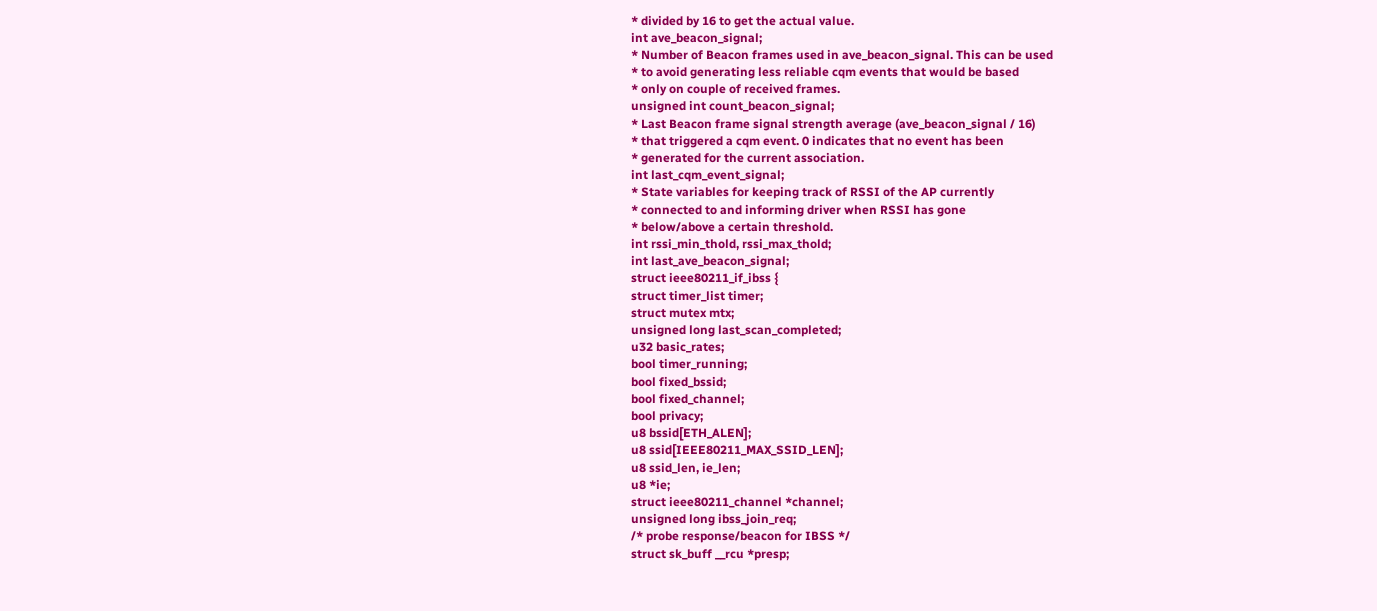* divided by 16 to get the actual value.
int ave_beacon_signal;
* Number of Beacon frames used in ave_beacon_signal. This can be used
* to avoid generating less reliable cqm events that would be based
* only on couple of received frames.
unsigned int count_beacon_signal;
* Last Beacon frame signal strength average (ave_beacon_signal / 16)
* that triggered a cqm event. 0 indicates that no event has been
* generated for the current association.
int last_cqm_event_signal;
* State variables for keeping track of RSSI of the AP currently
* connected to and informing driver when RSSI has gone
* below/above a certain threshold.
int rssi_min_thold, rssi_max_thold;
int last_ave_beacon_signal;
struct ieee80211_if_ibss {
struct timer_list timer;
struct mutex mtx;
unsigned long last_scan_completed;
u32 basic_rates;
bool timer_running;
bool fixed_bssid;
bool fixed_channel;
bool privacy;
u8 bssid[ETH_ALEN];
u8 ssid[IEEE80211_MAX_SSID_LEN];
u8 ssid_len, ie_len;
u8 *ie;
struct ieee80211_channel *channel;
unsigned long ibss_join_req;
/* probe response/beacon for IBSS */
struct sk_buff __rcu *presp;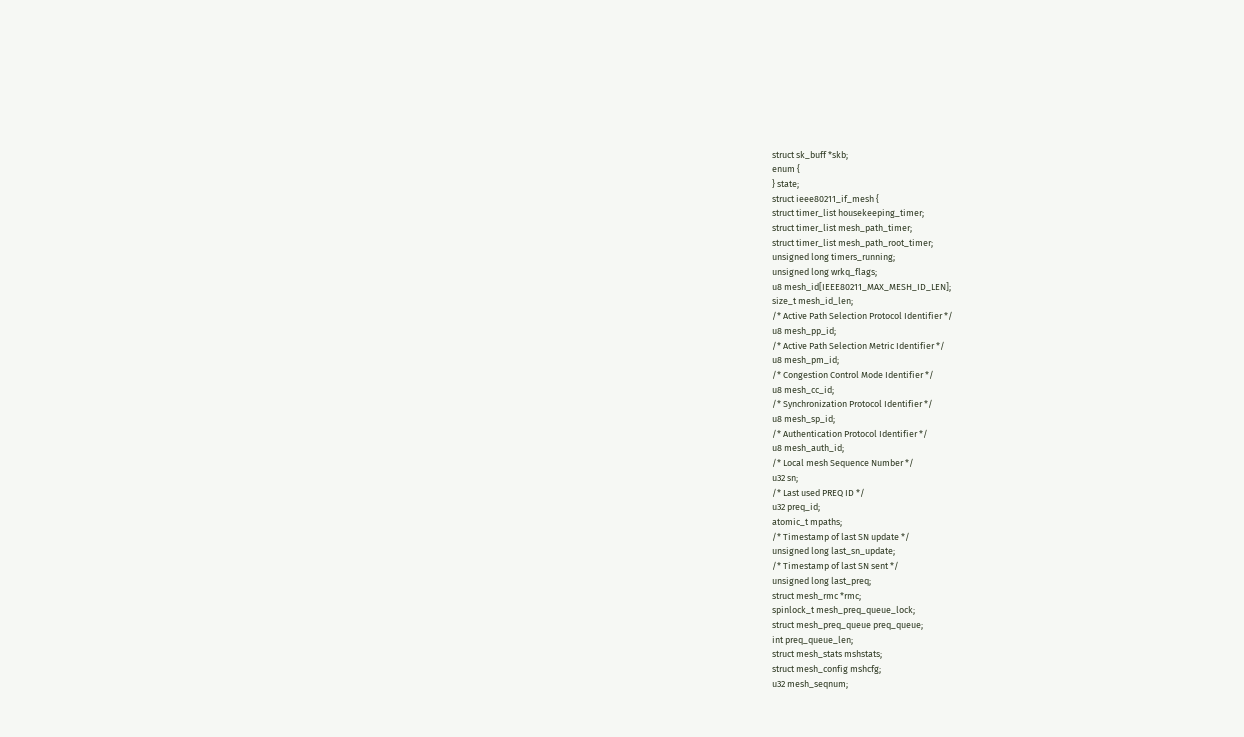struct sk_buff *skb;
enum {
} state;
struct ieee80211_if_mesh {
struct timer_list housekeeping_timer;
struct timer_list mesh_path_timer;
struct timer_list mesh_path_root_timer;
unsigned long timers_running;
unsigned long wrkq_flags;
u8 mesh_id[IEEE80211_MAX_MESH_ID_LEN];
size_t mesh_id_len;
/* Active Path Selection Protocol Identifier */
u8 mesh_pp_id;
/* Active Path Selection Metric Identifier */
u8 mesh_pm_id;
/* Congestion Control Mode Identifier */
u8 mesh_cc_id;
/* Synchronization Protocol Identifier */
u8 mesh_sp_id;
/* Authentication Protocol Identifier */
u8 mesh_auth_id;
/* Local mesh Sequence Number */
u32 sn;
/* Last used PREQ ID */
u32 preq_id;
atomic_t mpaths;
/* Timestamp of last SN update */
unsigned long last_sn_update;
/* Timestamp of last SN sent */
unsigned long last_preq;
struct mesh_rmc *rmc;
spinlock_t mesh_preq_queue_lock;
struct mesh_preq_queue preq_queue;
int preq_queue_len;
struct mesh_stats mshstats;
struct mesh_config mshcfg;
u32 mesh_seqnum;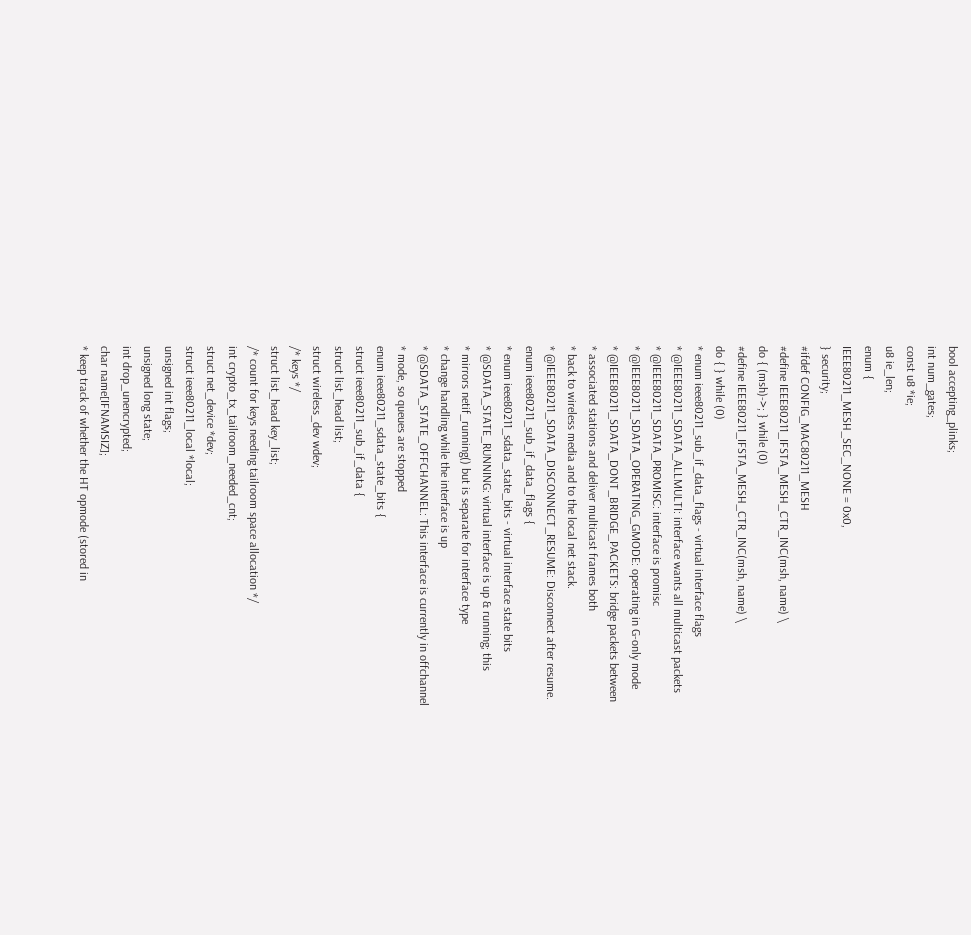bool accepting_plinks;
int num_gates;
const u8 *ie;
u8 ie_len;
enum {
IEEE80211_MESH_SEC_NONE = 0x0,
} security;
#ifdef CONFIG_MAC80211_MESH
#define IEEE80211_IFSTA_MESH_CTR_INC(msh, name) \
do { (msh)->; } while (0)
#define IEEE80211_IFSTA_MESH_CTR_INC(msh, name) \
do { } while (0)
* enum ieee80211_sub_if_data_flags - virtual interface flags
* @IEEE80211_SDATA_ALLMULTI: interface wants all multicast packets
* @IEEE80211_SDATA_PROMISC: interface is promisc
* @IEEE80211_SDATA_OPERATING_GMODE: operating in G-only mode
* @IEEE80211_SDATA_DONT_BRIDGE_PACKETS: bridge packets between
* associated stations and deliver multicast frames both
* back to wireless media and to the local net stack.
* @IEEE80211_SDATA_DISCONNECT_RESUME: Disconnect after resume.
enum ieee80211_sub_if_data_flags {
* enum ieee80211_sdata_state_bits - virtual interface state bits
* @SDATA_STATE_RUNNING: virtual interface is up & running; this
* mirrors netif_running() but is separate for interface type
* change handling while the interface is up
* @SDATA_STATE_OFFCHANNEL: This interface is currently in offchannel
* mode, so queues are stopped
enum ieee80211_sdata_state_bits {
struct ieee80211_sub_if_data {
struct list_head list;
struct wireless_dev wdev;
/* keys */
struct list_head key_list;
/* count for keys needing tailroom space allocation */
int crypto_tx_tailroom_needed_cnt;
struct net_device *dev;
struct ieee80211_local *local;
unsigned int flags;
unsigned long state;
int drop_unencrypted;
char name[IFNAMSIZ];
* keep track of whether the HT opmode (stored in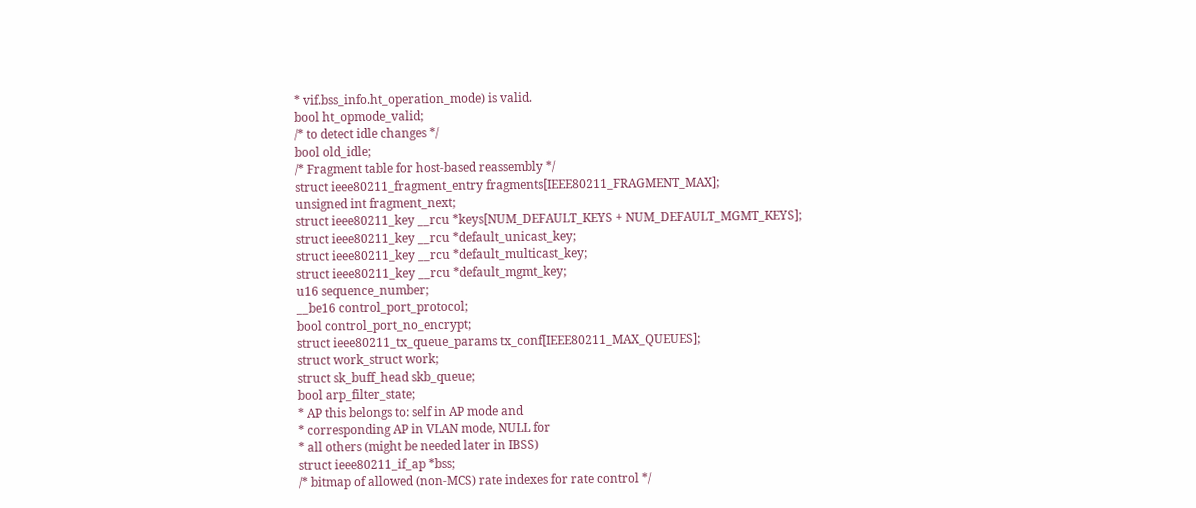* vif.bss_info.ht_operation_mode) is valid.
bool ht_opmode_valid;
/* to detect idle changes */
bool old_idle;
/* Fragment table for host-based reassembly */
struct ieee80211_fragment_entry fragments[IEEE80211_FRAGMENT_MAX];
unsigned int fragment_next;
struct ieee80211_key __rcu *keys[NUM_DEFAULT_KEYS + NUM_DEFAULT_MGMT_KEYS];
struct ieee80211_key __rcu *default_unicast_key;
struct ieee80211_key __rcu *default_multicast_key;
struct ieee80211_key __rcu *default_mgmt_key;
u16 sequence_number;
__be16 control_port_protocol;
bool control_port_no_encrypt;
struct ieee80211_tx_queue_params tx_conf[IEEE80211_MAX_QUEUES];
struct work_struct work;
struct sk_buff_head skb_queue;
bool arp_filter_state;
* AP this belongs to: self in AP mode and
* corresponding AP in VLAN mode, NULL for
* all others (might be needed later in IBSS)
struct ieee80211_if_ap *bss;
/* bitmap of allowed (non-MCS) rate indexes for rate control */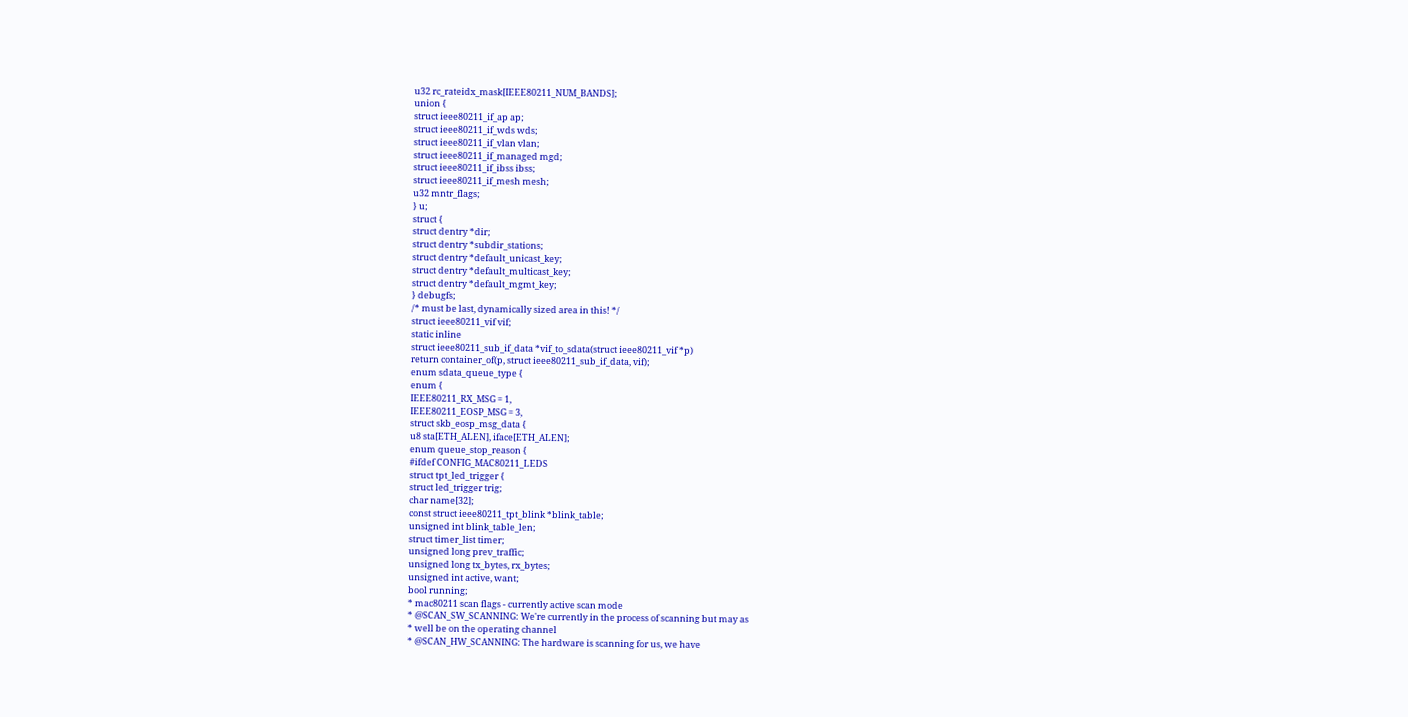u32 rc_rateidx_mask[IEEE80211_NUM_BANDS];
union {
struct ieee80211_if_ap ap;
struct ieee80211_if_wds wds;
struct ieee80211_if_vlan vlan;
struct ieee80211_if_managed mgd;
struct ieee80211_if_ibss ibss;
struct ieee80211_if_mesh mesh;
u32 mntr_flags;
} u;
struct {
struct dentry *dir;
struct dentry *subdir_stations;
struct dentry *default_unicast_key;
struct dentry *default_multicast_key;
struct dentry *default_mgmt_key;
} debugfs;
/* must be last, dynamically sized area in this! */
struct ieee80211_vif vif;
static inline
struct ieee80211_sub_if_data *vif_to_sdata(struct ieee80211_vif *p)
return container_of(p, struct ieee80211_sub_if_data, vif);
enum sdata_queue_type {
enum {
IEEE80211_RX_MSG = 1,
IEEE80211_EOSP_MSG = 3,
struct skb_eosp_msg_data {
u8 sta[ETH_ALEN], iface[ETH_ALEN];
enum queue_stop_reason {
#ifdef CONFIG_MAC80211_LEDS
struct tpt_led_trigger {
struct led_trigger trig;
char name[32];
const struct ieee80211_tpt_blink *blink_table;
unsigned int blink_table_len;
struct timer_list timer;
unsigned long prev_traffic;
unsigned long tx_bytes, rx_bytes;
unsigned int active, want;
bool running;
* mac80211 scan flags - currently active scan mode
* @SCAN_SW_SCANNING: We're currently in the process of scanning but may as
* well be on the operating channel
* @SCAN_HW_SCANNING: The hardware is scanning for us, we have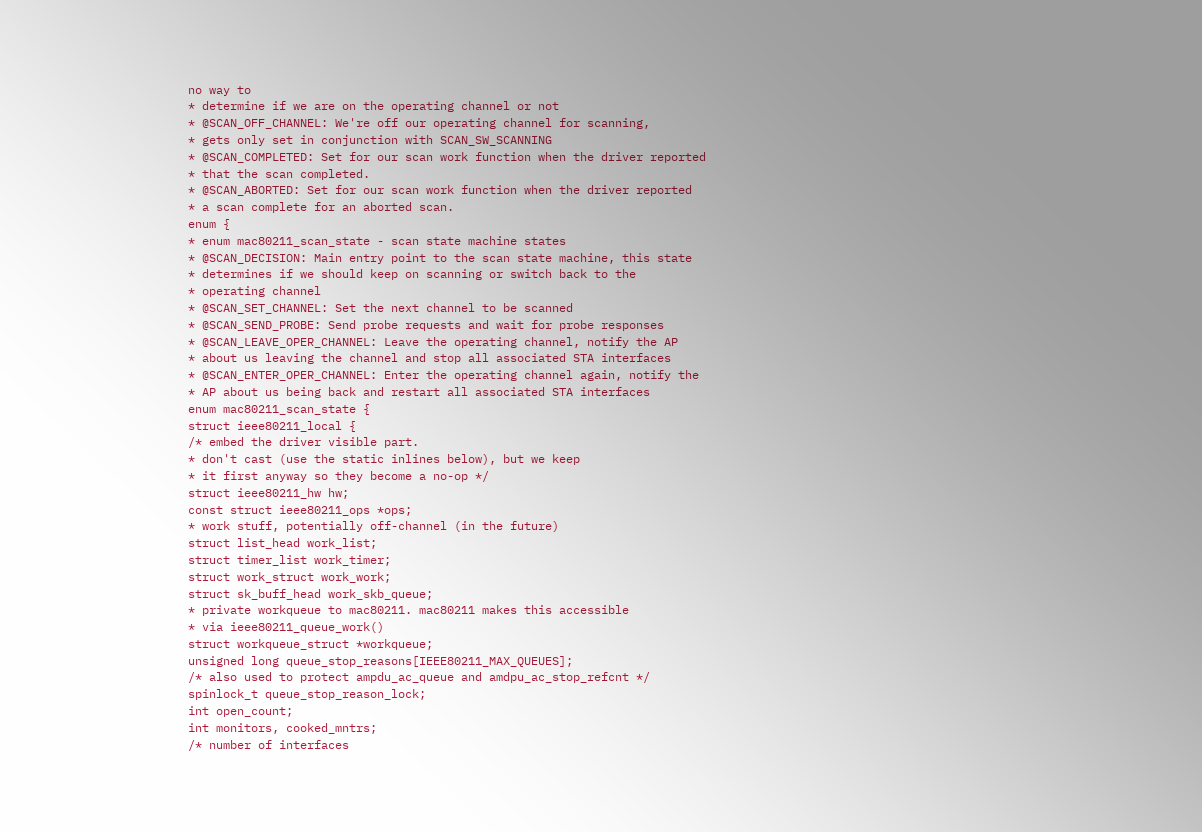no way to
* determine if we are on the operating channel or not
* @SCAN_OFF_CHANNEL: We're off our operating channel for scanning,
* gets only set in conjunction with SCAN_SW_SCANNING
* @SCAN_COMPLETED: Set for our scan work function when the driver reported
* that the scan completed.
* @SCAN_ABORTED: Set for our scan work function when the driver reported
* a scan complete for an aborted scan.
enum {
* enum mac80211_scan_state - scan state machine states
* @SCAN_DECISION: Main entry point to the scan state machine, this state
* determines if we should keep on scanning or switch back to the
* operating channel
* @SCAN_SET_CHANNEL: Set the next channel to be scanned
* @SCAN_SEND_PROBE: Send probe requests and wait for probe responses
* @SCAN_LEAVE_OPER_CHANNEL: Leave the operating channel, notify the AP
* about us leaving the channel and stop all associated STA interfaces
* @SCAN_ENTER_OPER_CHANNEL: Enter the operating channel again, notify the
* AP about us being back and restart all associated STA interfaces
enum mac80211_scan_state {
struct ieee80211_local {
/* embed the driver visible part.
* don't cast (use the static inlines below), but we keep
* it first anyway so they become a no-op */
struct ieee80211_hw hw;
const struct ieee80211_ops *ops;
* work stuff, potentially off-channel (in the future)
struct list_head work_list;
struct timer_list work_timer;
struct work_struct work_work;
struct sk_buff_head work_skb_queue;
* private workqueue to mac80211. mac80211 makes this accessible
* via ieee80211_queue_work()
struct workqueue_struct *workqueue;
unsigned long queue_stop_reasons[IEEE80211_MAX_QUEUES];
/* also used to protect ampdu_ac_queue and amdpu_ac_stop_refcnt */
spinlock_t queue_stop_reason_lock;
int open_count;
int monitors, cooked_mntrs;
/* number of interfaces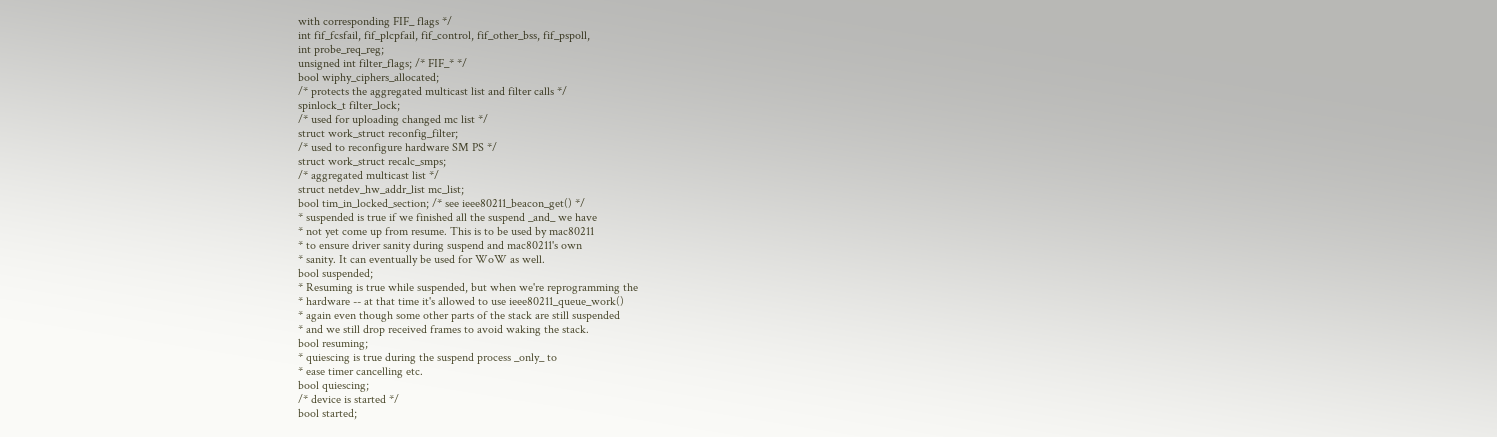with corresponding FIF_ flags */
int fif_fcsfail, fif_plcpfail, fif_control, fif_other_bss, fif_pspoll,
int probe_req_reg;
unsigned int filter_flags; /* FIF_* */
bool wiphy_ciphers_allocated;
/* protects the aggregated multicast list and filter calls */
spinlock_t filter_lock;
/* used for uploading changed mc list */
struct work_struct reconfig_filter;
/* used to reconfigure hardware SM PS */
struct work_struct recalc_smps;
/* aggregated multicast list */
struct netdev_hw_addr_list mc_list;
bool tim_in_locked_section; /* see ieee80211_beacon_get() */
* suspended is true if we finished all the suspend _and_ we have
* not yet come up from resume. This is to be used by mac80211
* to ensure driver sanity during suspend and mac80211's own
* sanity. It can eventually be used for WoW as well.
bool suspended;
* Resuming is true while suspended, but when we're reprogramming the
* hardware -- at that time it's allowed to use ieee80211_queue_work()
* again even though some other parts of the stack are still suspended
* and we still drop received frames to avoid waking the stack.
bool resuming;
* quiescing is true during the suspend process _only_ to
* ease timer cancelling etc.
bool quiescing;
/* device is started */
bool started;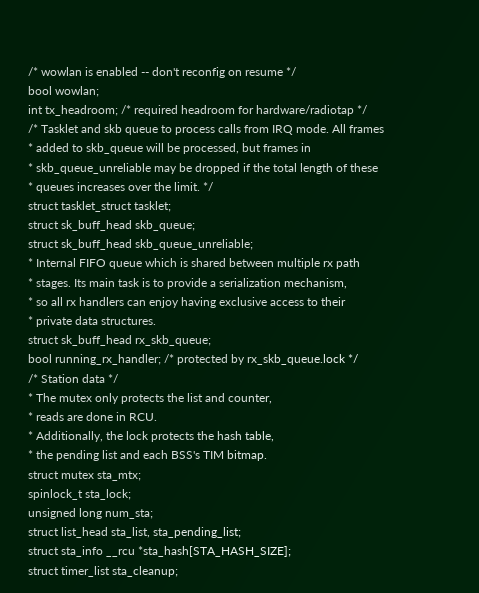/* wowlan is enabled -- don't reconfig on resume */
bool wowlan;
int tx_headroom; /* required headroom for hardware/radiotap */
/* Tasklet and skb queue to process calls from IRQ mode. All frames
* added to skb_queue will be processed, but frames in
* skb_queue_unreliable may be dropped if the total length of these
* queues increases over the limit. */
struct tasklet_struct tasklet;
struct sk_buff_head skb_queue;
struct sk_buff_head skb_queue_unreliable;
* Internal FIFO queue which is shared between multiple rx path
* stages. Its main task is to provide a serialization mechanism,
* so all rx handlers can enjoy having exclusive access to their
* private data structures.
struct sk_buff_head rx_skb_queue;
bool running_rx_handler; /* protected by rx_skb_queue.lock */
/* Station data */
* The mutex only protects the list and counter,
* reads are done in RCU.
* Additionally, the lock protects the hash table,
* the pending list and each BSS's TIM bitmap.
struct mutex sta_mtx;
spinlock_t sta_lock;
unsigned long num_sta;
struct list_head sta_list, sta_pending_list;
struct sta_info __rcu *sta_hash[STA_HASH_SIZE];
struct timer_list sta_cleanup;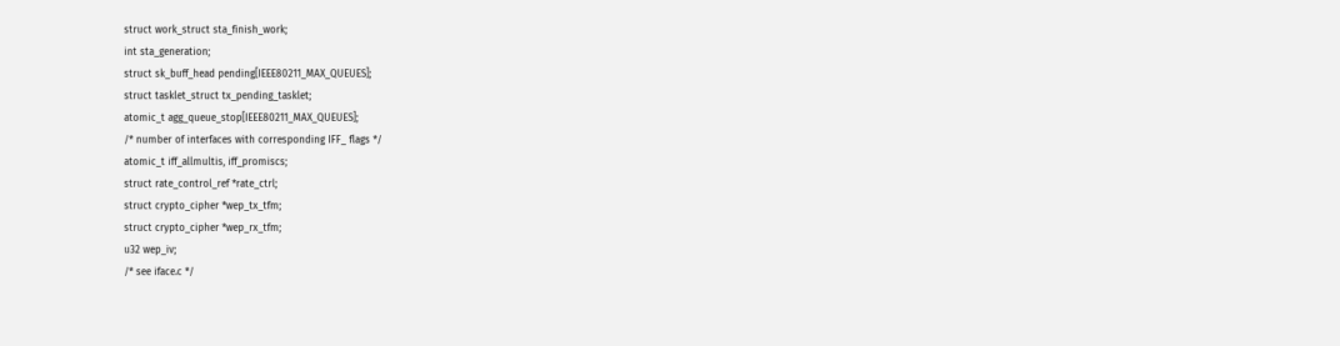struct work_struct sta_finish_work;
int sta_generation;
struct sk_buff_head pending[IEEE80211_MAX_QUEUES];
struct tasklet_struct tx_pending_tasklet;
atomic_t agg_queue_stop[IEEE80211_MAX_QUEUES];
/* number of interfaces with corresponding IFF_ flags */
atomic_t iff_allmultis, iff_promiscs;
struct rate_control_ref *rate_ctrl;
struct crypto_cipher *wep_tx_tfm;
struct crypto_cipher *wep_rx_tfm;
u32 wep_iv;
/* see iface.c */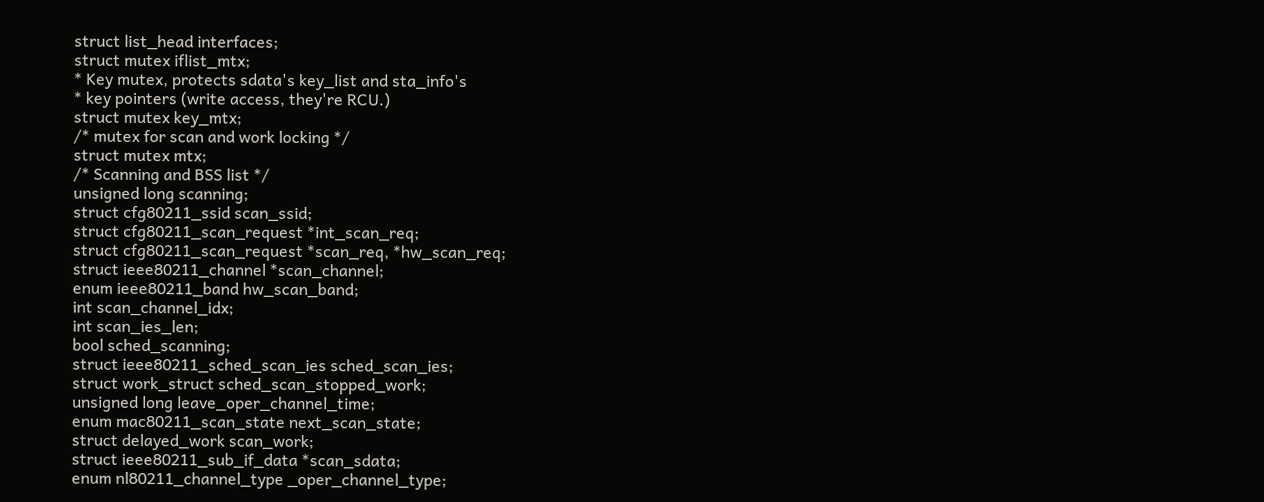struct list_head interfaces;
struct mutex iflist_mtx;
* Key mutex, protects sdata's key_list and sta_info's
* key pointers (write access, they're RCU.)
struct mutex key_mtx;
/* mutex for scan and work locking */
struct mutex mtx;
/* Scanning and BSS list */
unsigned long scanning;
struct cfg80211_ssid scan_ssid;
struct cfg80211_scan_request *int_scan_req;
struct cfg80211_scan_request *scan_req, *hw_scan_req;
struct ieee80211_channel *scan_channel;
enum ieee80211_band hw_scan_band;
int scan_channel_idx;
int scan_ies_len;
bool sched_scanning;
struct ieee80211_sched_scan_ies sched_scan_ies;
struct work_struct sched_scan_stopped_work;
unsigned long leave_oper_channel_time;
enum mac80211_scan_state next_scan_state;
struct delayed_work scan_work;
struct ieee80211_sub_if_data *scan_sdata;
enum nl80211_channel_type _oper_channel_type;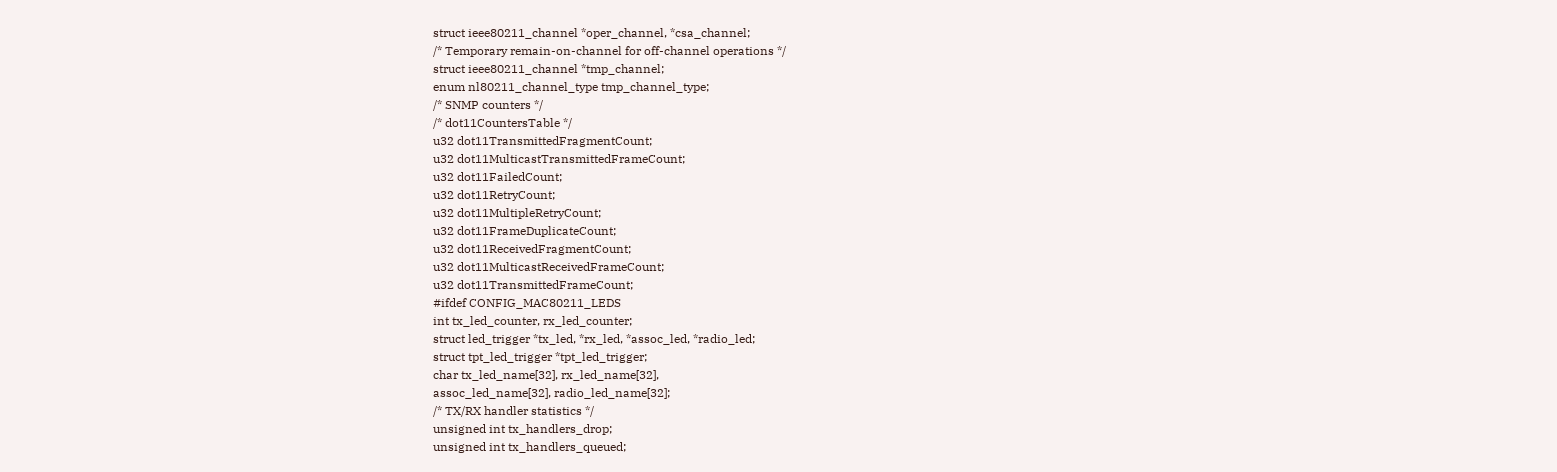struct ieee80211_channel *oper_channel, *csa_channel;
/* Temporary remain-on-channel for off-channel operations */
struct ieee80211_channel *tmp_channel;
enum nl80211_channel_type tmp_channel_type;
/* SNMP counters */
/* dot11CountersTable */
u32 dot11TransmittedFragmentCount;
u32 dot11MulticastTransmittedFrameCount;
u32 dot11FailedCount;
u32 dot11RetryCount;
u32 dot11MultipleRetryCount;
u32 dot11FrameDuplicateCount;
u32 dot11ReceivedFragmentCount;
u32 dot11MulticastReceivedFrameCount;
u32 dot11TransmittedFrameCount;
#ifdef CONFIG_MAC80211_LEDS
int tx_led_counter, rx_led_counter;
struct led_trigger *tx_led, *rx_led, *assoc_led, *radio_led;
struct tpt_led_trigger *tpt_led_trigger;
char tx_led_name[32], rx_led_name[32],
assoc_led_name[32], radio_led_name[32];
/* TX/RX handler statistics */
unsigned int tx_handlers_drop;
unsigned int tx_handlers_queued;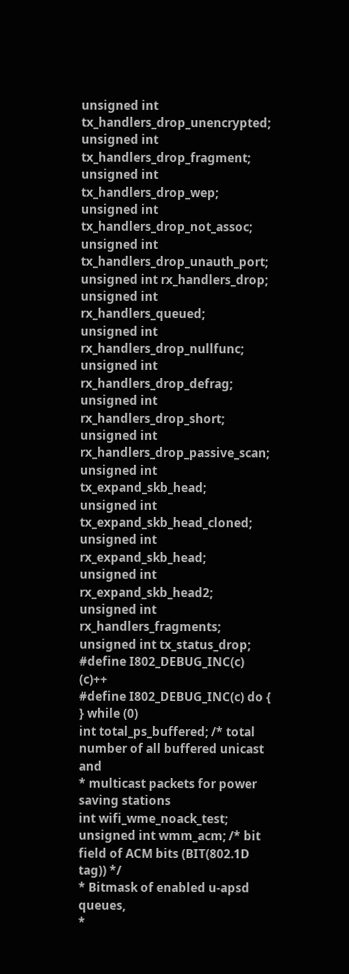unsigned int tx_handlers_drop_unencrypted;
unsigned int tx_handlers_drop_fragment;
unsigned int tx_handlers_drop_wep;
unsigned int tx_handlers_drop_not_assoc;
unsigned int tx_handlers_drop_unauth_port;
unsigned int rx_handlers_drop;
unsigned int rx_handlers_queued;
unsigned int rx_handlers_drop_nullfunc;
unsigned int rx_handlers_drop_defrag;
unsigned int rx_handlers_drop_short;
unsigned int rx_handlers_drop_passive_scan;
unsigned int tx_expand_skb_head;
unsigned int tx_expand_skb_head_cloned;
unsigned int rx_expand_skb_head;
unsigned int rx_expand_skb_head2;
unsigned int rx_handlers_fragments;
unsigned int tx_status_drop;
#define I802_DEBUG_INC(c) (c)++
#define I802_DEBUG_INC(c) do { } while (0)
int total_ps_buffered; /* total number of all buffered unicast and
* multicast packets for power saving stations
int wifi_wme_noack_test;
unsigned int wmm_acm; /* bit field of ACM bits (BIT(802.1D tag)) */
* Bitmask of enabled u-apsd queues,
*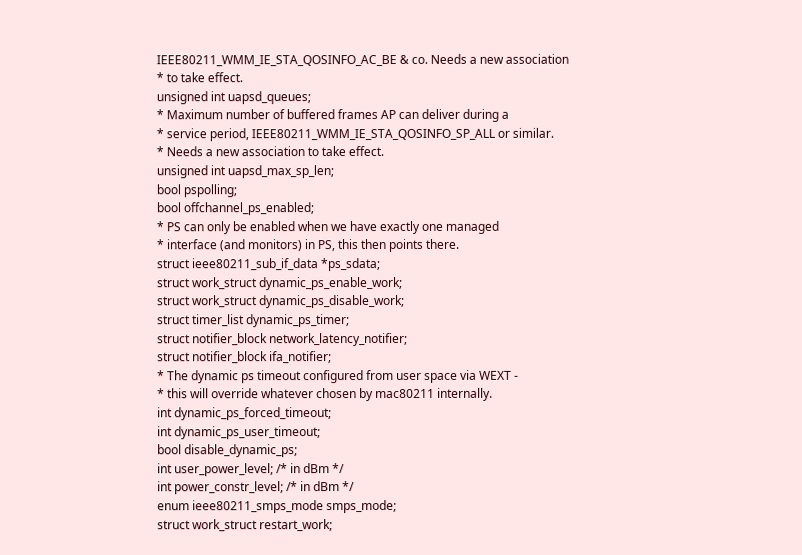IEEE80211_WMM_IE_STA_QOSINFO_AC_BE & co. Needs a new association
* to take effect.
unsigned int uapsd_queues;
* Maximum number of buffered frames AP can deliver during a
* service period, IEEE80211_WMM_IE_STA_QOSINFO_SP_ALL or similar.
* Needs a new association to take effect.
unsigned int uapsd_max_sp_len;
bool pspolling;
bool offchannel_ps_enabled;
* PS can only be enabled when we have exactly one managed
* interface (and monitors) in PS, this then points there.
struct ieee80211_sub_if_data *ps_sdata;
struct work_struct dynamic_ps_enable_work;
struct work_struct dynamic_ps_disable_work;
struct timer_list dynamic_ps_timer;
struct notifier_block network_latency_notifier;
struct notifier_block ifa_notifier;
* The dynamic ps timeout configured from user space via WEXT -
* this will override whatever chosen by mac80211 internally.
int dynamic_ps_forced_timeout;
int dynamic_ps_user_timeout;
bool disable_dynamic_ps;
int user_power_level; /* in dBm */
int power_constr_level; /* in dBm */
enum ieee80211_smps_mode smps_mode;
struct work_struct restart_work;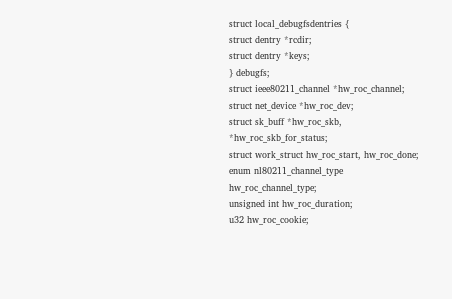struct local_debugfsdentries {
struct dentry *rcdir;
struct dentry *keys;
} debugfs;
struct ieee80211_channel *hw_roc_channel;
struct net_device *hw_roc_dev;
struct sk_buff *hw_roc_skb, *hw_roc_skb_for_status;
struct work_struct hw_roc_start, hw_roc_done;
enum nl80211_channel_type hw_roc_channel_type;
unsigned int hw_roc_duration;
u32 hw_roc_cookie;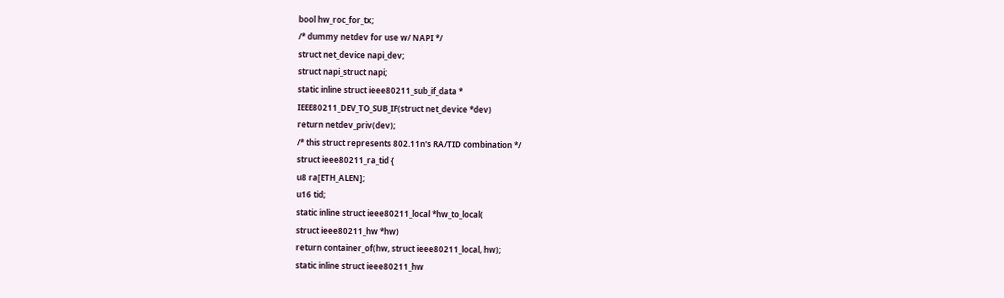bool hw_roc_for_tx;
/* dummy netdev for use w/ NAPI */
struct net_device napi_dev;
struct napi_struct napi;
static inline struct ieee80211_sub_if_data *
IEEE80211_DEV_TO_SUB_IF(struct net_device *dev)
return netdev_priv(dev);
/* this struct represents 802.11n's RA/TID combination */
struct ieee80211_ra_tid {
u8 ra[ETH_ALEN];
u16 tid;
static inline struct ieee80211_local *hw_to_local(
struct ieee80211_hw *hw)
return container_of(hw, struct ieee80211_local, hw);
static inline struct ieee80211_hw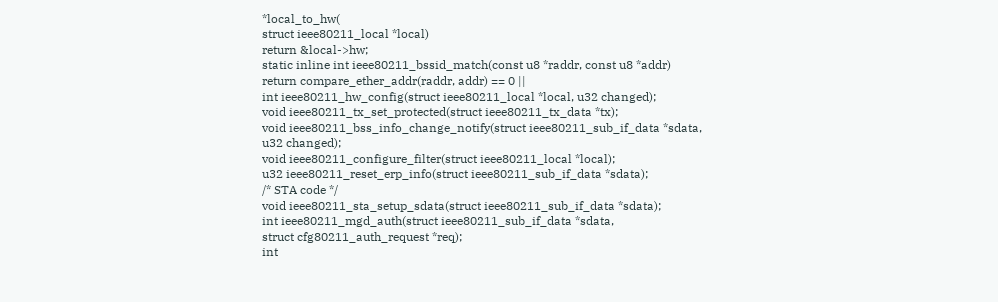*local_to_hw(
struct ieee80211_local *local)
return &local->hw;
static inline int ieee80211_bssid_match(const u8 *raddr, const u8 *addr)
return compare_ether_addr(raddr, addr) == 0 ||
int ieee80211_hw_config(struct ieee80211_local *local, u32 changed);
void ieee80211_tx_set_protected(struct ieee80211_tx_data *tx);
void ieee80211_bss_info_change_notify(struct ieee80211_sub_if_data *sdata,
u32 changed);
void ieee80211_configure_filter(struct ieee80211_local *local);
u32 ieee80211_reset_erp_info(struct ieee80211_sub_if_data *sdata);
/* STA code */
void ieee80211_sta_setup_sdata(struct ieee80211_sub_if_data *sdata);
int ieee80211_mgd_auth(struct ieee80211_sub_if_data *sdata,
struct cfg80211_auth_request *req);
int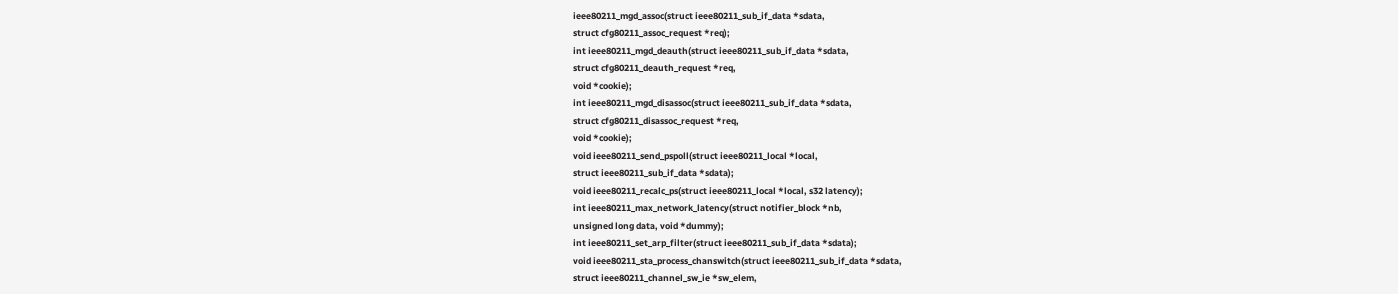ieee80211_mgd_assoc(struct ieee80211_sub_if_data *sdata,
struct cfg80211_assoc_request *req);
int ieee80211_mgd_deauth(struct ieee80211_sub_if_data *sdata,
struct cfg80211_deauth_request *req,
void *cookie);
int ieee80211_mgd_disassoc(struct ieee80211_sub_if_data *sdata,
struct cfg80211_disassoc_request *req,
void *cookie);
void ieee80211_send_pspoll(struct ieee80211_local *local,
struct ieee80211_sub_if_data *sdata);
void ieee80211_recalc_ps(struct ieee80211_local *local, s32 latency);
int ieee80211_max_network_latency(struct notifier_block *nb,
unsigned long data, void *dummy);
int ieee80211_set_arp_filter(struct ieee80211_sub_if_data *sdata);
void ieee80211_sta_process_chanswitch(struct ieee80211_sub_if_data *sdata,
struct ieee80211_channel_sw_ie *sw_elem,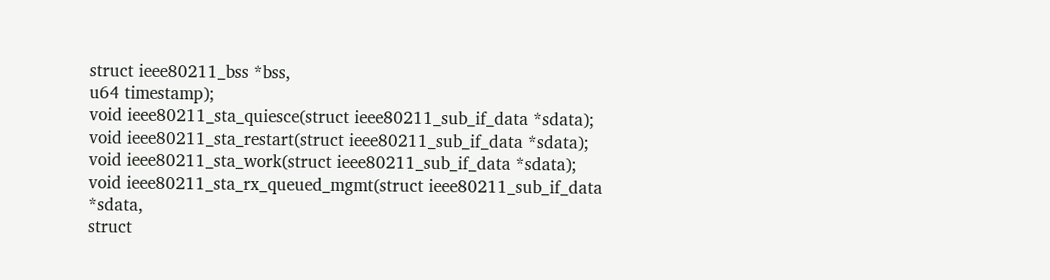struct ieee80211_bss *bss,
u64 timestamp);
void ieee80211_sta_quiesce(struct ieee80211_sub_if_data *sdata);
void ieee80211_sta_restart(struct ieee80211_sub_if_data *sdata);
void ieee80211_sta_work(struct ieee80211_sub_if_data *sdata);
void ieee80211_sta_rx_queued_mgmt(struct ieee80211_sub_if_data *sdata,
struct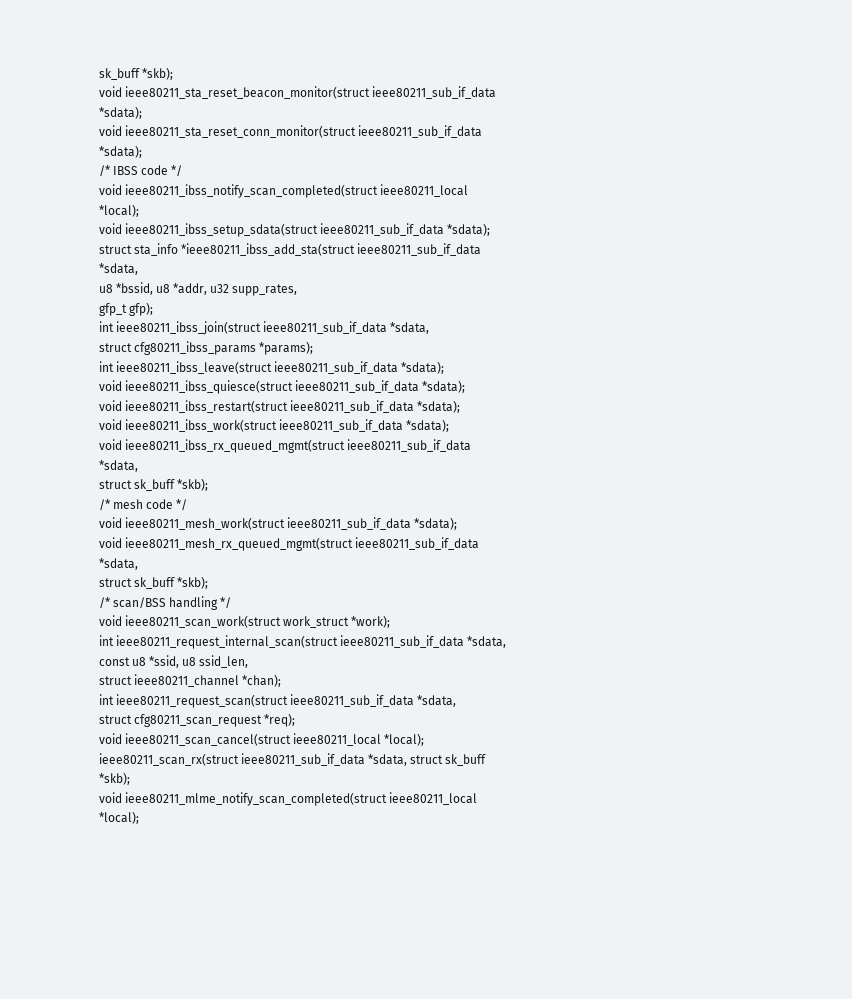sk_buff *skb);
void ieee80211_sta_reset_beacon_monitor(struct ieee80211_sub_if_data *sdata);
void ieee80211_sta_reset_conn_monitor(struct ieee80211_sub_if_data *sdata);
/* IBSS code */
void ieee80211_ibss_notify_scan_completed(struct ieee80211_local *local);
void ieee80211_ibss_setup_sdata(struct ieee80211_sub_if_data *sdata);
struct sta_info *ieee80211_ibss_add_sta(struct ieee80211_sub_if_data *sdata,
u8 *bssid, u8 *addr, u32 supp_rates,
gfp_t gfp);
int ieee80211_ibss_join(struct ieee80211_sub_if_data *sdata,
struct cfg80211_ibss_params *params);
int ieee80211_ibss_leave(struct ieee80211_sub_if_data *sdata);
void ieee80211_ibss_quiesce(struct ieee80211_sub_if_data *sdata);
void ieee80211_ibss_restart(struct ieee80211_sub_if_data *sdata);
void ieee80211_ibss_work(struct ieee80211_sub_if_data *sdata);
void ieee80211_ibss_rx_queued_mgmt(struct ieee80211_sub_if_data *sdata,
struct sk_buff *skb);
/* mesh code */
void ieee80211_mesh_work(struct ieee80211_sub_if_data *sdata);
void ieee80211_mesh_rx_queued_mgmt(struct ieee80211_sub_if_data *sdata,
struct sk_buff *skb);
/* scan/BSS handling */
void ieee80211_scan_work(struct work_struct *work);
int ieee80211_request_internal_scan(struct ieee80211_sub_if_data *sdata,
const u8 *ssid, u8 ssid_len,
struct ieee80211_channel *chan);
int ieee80211_request_scan(struct ieee80211_sub_if_data *sdata,
struct cfg80211_scan_request *req);
void ieee80211_scan_cancel(struct ieee80211_local *local);
ieee80211_scan_rx(struct ieee80211_sub_if_data *sdata, struct sk_buff *skb);
void ieee80211_mlme_notify_scan_completed(struct ieee80211_local *local);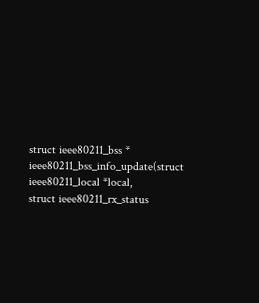struct ieee80211_bss *
ieee80211_bss_info_update(struct ieee80211_local *local,
struct ieee80211_rx_status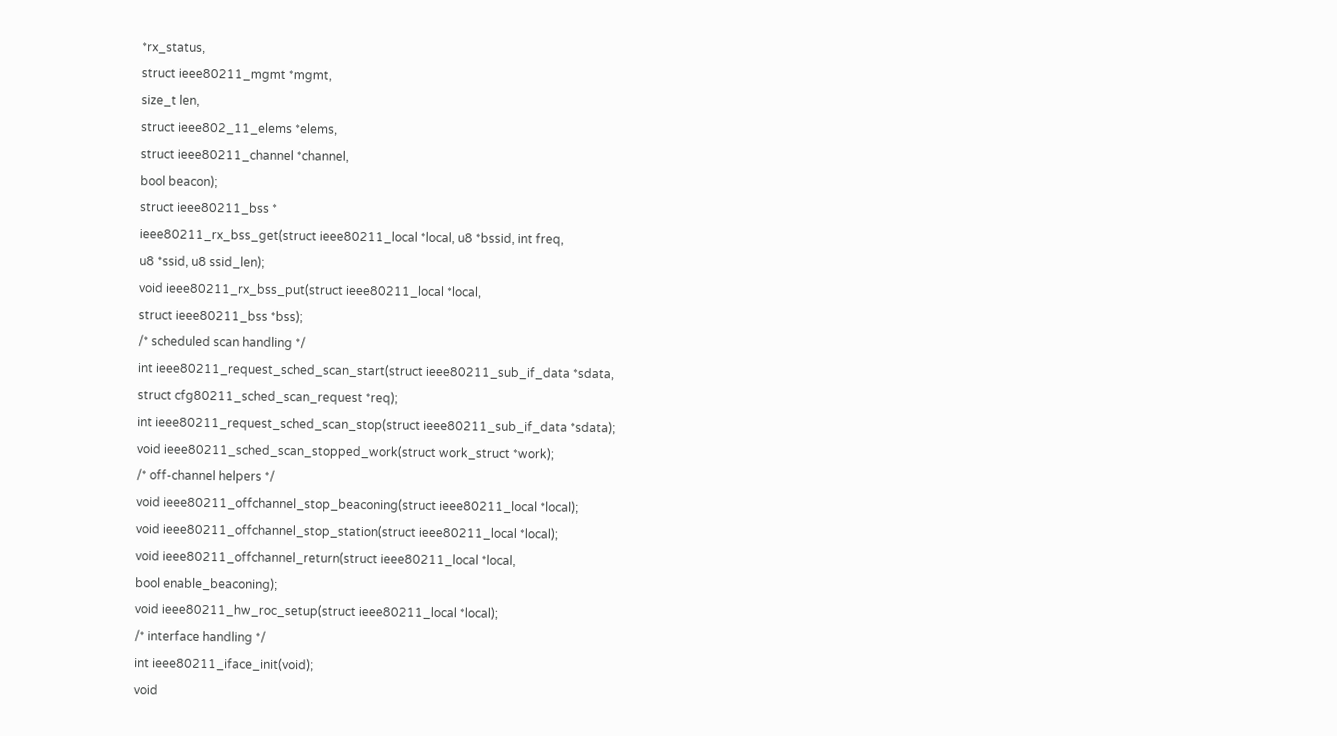*rx_status,
struct ieee80211_mgmt *mgmt,
size_t len,
struct ieee802_11_elems *elems,
struct ieee80211_channel *channel,
bool beacon);
struct ieee80211_bss *
ieee80211_rx_bss_get(struct ieee80211_local *local, u8 *bssid, int freq,
u8 *ssid, u8 ssid_len);
void ieee80211_rx_bss_put(struct ieee80211_local *local,
struct ieee80211_bss *bss);
/* scheduled scan handling */
int ieee80211_request_sched_scan_start(struct ieee80211_sub_if_data *sdata,
struct cfg80211_sched_scan_request *req);
int ieee80211_request_sched_scan_stop(struct ieee80211_sub_if_data *sdata);
void ieee80211_sched_scan_stopped_work(struct work_struct *work);
/* off-channel helpers */
void ieee80211_offchannel_stop_beaconing(struct ieee80211_local *local);
void ieee80211_offchannel_stop_station(struct ieee80211_local *local);
void ieee80211_offchannel_return(struct ieee80211_local *local,
bool enable_beaconing);
void ieee80211_hw_roc_setup(struct ieee80211_local *local);
/* interface handling */
int ieee80211_iface_init(void);
void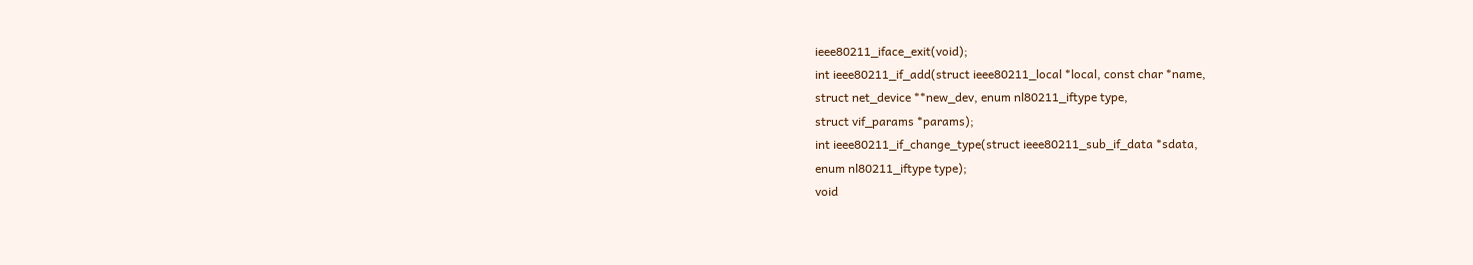ieee80211_iface_exit(void);
int ieee80211_if_add(struct ieee80211_local *local, const char *name,
struct net_device **new_dev, enum nl80211_iftype type,
struct vif_params *params);
int ieee80211_if_change_type(struct ieee80211_sub_if_data *sdata,
enum nl80211_iftype type);
void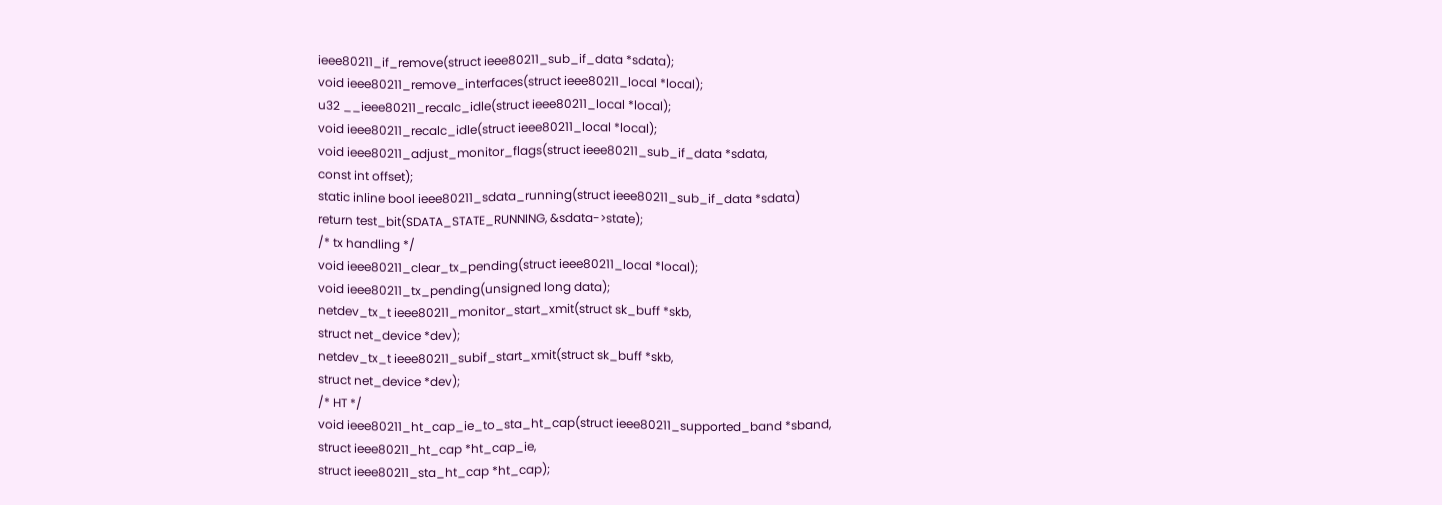ieee80211_if_remove(struct ieee80211_sub_if_data *sdata);
void ieee80211_remove_interfaces(struct ieee80211_local *local);
u32 __ieee80211_recalc_idle(struct ieee80211_local *local);
void ieee80211_recalc_idle(struct ieee80211_local *local);
void ieee80211_adjust_monitor_flags(struct ieee80211_sub_if_data *sdata,
const int offset);
static inline bool ieee80211_sdata_running(struct ieee80211_sub_if_data *sdata)
return test_bit(SDATA_STATE_RUNNING, &sdata->state);
/* tx handling */
void ieee80211_clear_tx_pending(struct ieee80211_local *local);
void ieee80211_tx_pending(unsigned long data);
netdev_tx_t ieee80211_monitor_start_xmit(struct sk_buff *skb,
struct net_device *dev);
netdev_tx_t ieee80211_subif_start_xmit(struct sk_buff *skb,
struct net_device *dev);
/* HT */
void ieee80211_ht_cap_ie_to_sta_ht_cap(struct ieee80211_supported_band *sband,
struct ieee80211_ht_cap *ht_cap_ie,
struct ieee80211_sta_ht_cap *ht_cap);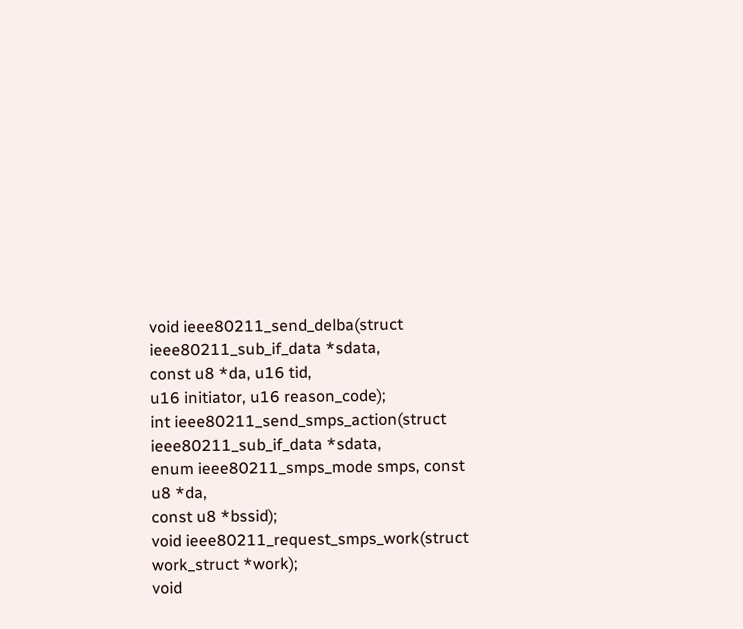void ieee80211_send_delba(struct ieee80211_sub_if_data *sdata,
const u8 *da, u16 tid,
u16 initiator, u16 reason_code);
int ieee80211_send_smps_action(struct ieee80211_sub_if_data *sdata,
enum ieee80211_smps_mode smps, const u8 *da,
const u8 *bssid);
void ieee80211_request_smps_work(struct work_struct *work);
void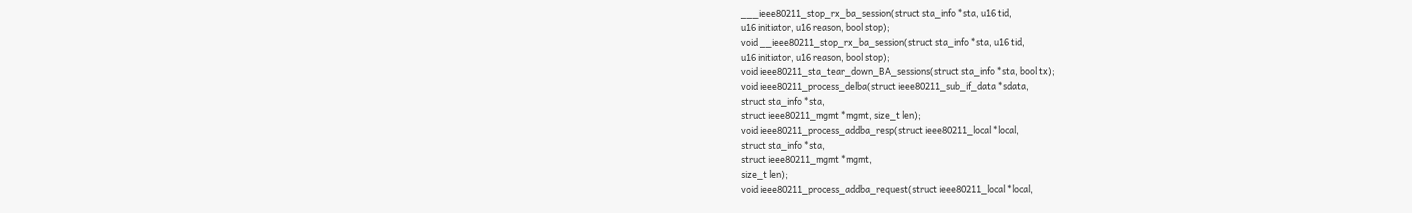___ieee80211_stop_rx_ba_session(struct sta_info *sta, u16 tid,
u16 initiator, u16 reason, bool stop);
void __ieee80211_stop_rx_ba_session(struct sta_info *sta, u16 tid,
u16 initiator, u16 reason, bool stop);
void ieee80211_sta_tear_down_BA_sessions(struct sta_info *sta, bool tx);
void ieee80211_process_delba(struct ieee80211_sub_if_data *sdata,
struct sta_info *sta,
struct ieee80211_mgmt *mgmt, size_t len);
void ieee80211_process_addba_resp(struct ieee80211_local *local,
struct sta_info *sta,
struct ieee80211_mgmt *mgmt,
size_t len);
void ieee80211_process_addba_request(struct ieee80211_local *local,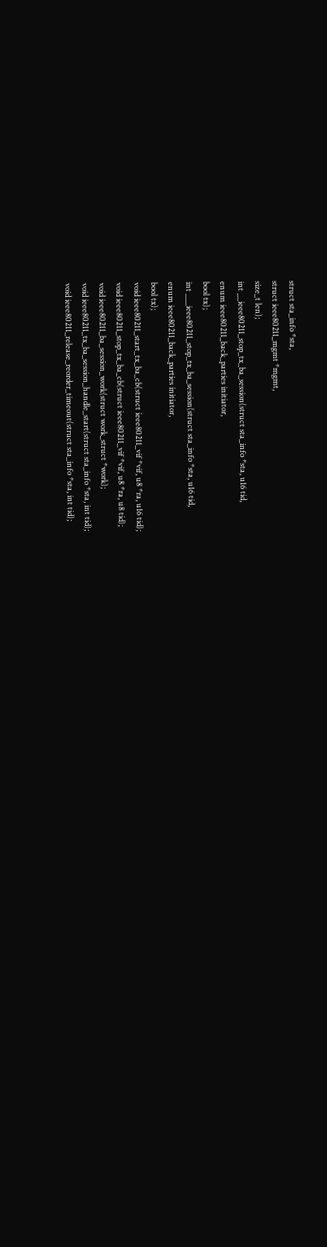struct sta_info *sta,
struct ieee80211_mgmt *mgmt,
size_t len);
int __ieee80211_stop_tx_ba_session(struct sta_info *sta, u16 tid,
enum ieee80211_back_parties initiator,
bool tx);
int ___ieee80211_stop_tx_ba_session(struct sta_info *sta, u16 tid,
enum ieee80211_back_parties initiator,
bool tx);
void ieee80211_start_tx_ba_cb(struct ieee80211_vif *vif, u8 *ra, u16 tid);
void ieee80211_stop_tx_ba_cb(struct ieee80211_vif *vif, u8 *ra, u8 tid);
void ieee80211_ba_session_work(struct work_struct *work);
void ieee80211_tx_ba_session_handle_start(struct sta_info *sta, int tid);
void ieee80211_release_reorder_timeout(struct sta_info *sta, int tid);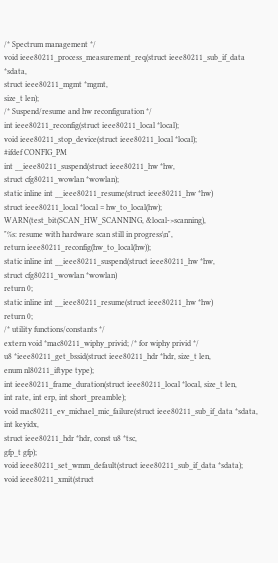/* Spectrum management */
void ieee80211_process_measurement_req(struct ieee80211_sub_if_data *sdata,
struct ieee80211_mgmt *mgmt,
size_t len);
/* Suspend/resume and hw reconfiguration */
int ieee80211_reconfig(struct ieee80211_local *local);
void ieee80211_stop_device(struct ieee80211_local *local);
#ifdef CONFIG_PM
int __ieee80211_suspend(struct ieee80211_hw *hw,
struct cfg80211_wowlan *wowlan);
static inline int __ieee80211_resume(struct ieee80211_hw *hw)
struct ieee80211_local *local = hw_to_local(hw);
WARN(test_bit(SCAN_HW_SCANNING, &local->scanning),
"%s: resume with hardware scan still in progress\n",
return ieee80211_reconfig(hw_to_local(hw));
static inline int __ieee80211_suspend(struct ieee80211_hw *hw,
struct cfg80211_wowlan *wowlan)
return 0;
static inline int __ieee80211_resume(struct ieee80211_hw *hw)
return 0;
/* utility functions/constants */
extern void *mac80211_wiphy_privid; /* for wiphy privid */
u8 *ieee80211_get_bssid(struct ieee80211_hdr *hdr, size_t len,
enum nl80211_iftype type);
int ieee80211_frame_duration(struct ieee80211_local *local, size_t len,
int rate, int erp, int short_preamble);
void mac80211_ev_michael_mic_failure(struct ieee80211_sub_if_data *sdata, int keyidx,
struct ieee80211_hdr *hdr, const u8 *tsc,
gfp_t gfp);
void ieee80211_set_wmm_default(struct ieee80211_sub_if_data *sdata);
void ieee80211_xmit(struct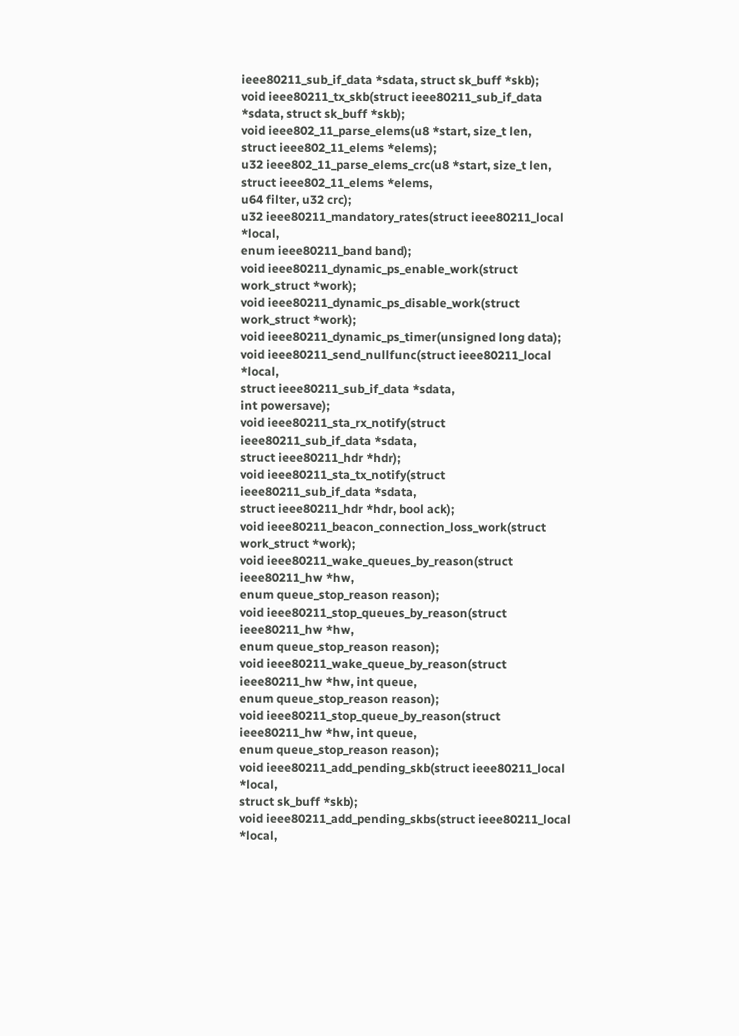ieee80211_sub_if_data *sdata, struct sk_buff *skb);
void ieee80211_tx_skb(struct ieee80211_sub_if_data *sdata, struct sk_buff *skb);
void ieee802_11_parse_elems(u8 *start, size_t len,
struct ieee802_11_elems *elems);
u32 ieee802_11_parse_elems_crc(u8 *start, size_t len,
struct ieee802_11_elems *elems,
u64 filter, u32 crc);
u32 ieee80211_mandatory_rates(struct ieee80211_local *local,
enum ieee80211_band band);
void ieee80211_dynamic_ps_enable_work(struct work_struct *work);
void ieee80211_dynamic_ps_disable_work(struct work_struct *work);
void ieee80211_dynamic_ps_timer(unsigned long data);
void ieee80211_send_nullfunc(struct ieee80211_local *local,
struct ieee80211_sub_if_data *sdata,
int powersave);
void ieee80211_sta_rx_notify(struct ieee80211_sub_if_data *sdata,
struct ieee80211_hdr *hdr);
void ieee80211_sta_tx_notify(struct ieee80211_sub_if_data *sdata,
struct ieee80211_hdr *hdr, bool ack);
void ieee80211_beacon_connection_loss_work(struct work_struct *work);
void ieee80211_wake_queues_by_reason(struct ieee80211_hw *hw,
enum queue_stop_reason reason);
void ieee80211_stop_queues_by_reason(struct ieee80211_hw *hw,
enum queue_stop_reason reason);
void ieee80211_wake_queue_by_reason(struct ieee80211_hw *hw, int queue,
enum queue_stop_reason reason);
void ieee80211_stop_queue_by_reason(struct ieee80211_hw *hw, int queue,
enum queue_stop_reason reason);
void ieee80211_add_pending_skb(struct ieee80211_local *local,
struct sk_buff *skb);
void ieee80211_add_pending_skbs(struct ieee80211_local *local,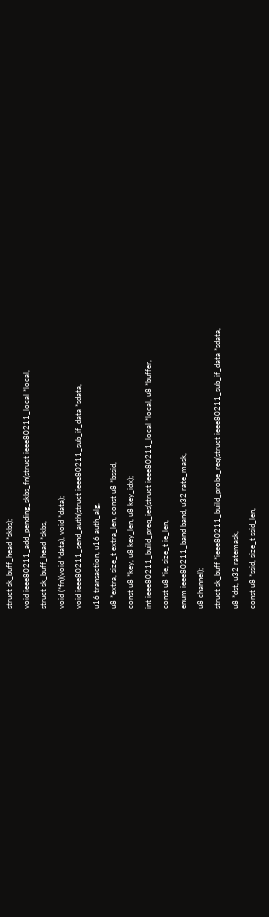struct sk_buff_head *skbs);
void ieee80211_add_pending_skbs_fn(struct ieee80211_local *local,
struct sk_buff_head *skbs,
void (*fn)(void *data), void *data);
void ieee80211_send_auth(struct ieee80211_sub_if_data *sdata,
u16 transaction, u16 auth_alg,
u8 *extra, size_t extra_len, const u8 *bssid,
const u8 *key, u8 key_len, u8 key_idx);
int ieee80211_build_preq_ies(struct ieee80211_local *local, u8 *buffer,
const u8 *ie, size_t ie_len,
enum ieee80211_band band, u32 rate_mask,
u8 channel);
struct sk_buff *ieee80211_build_probe_req(struct ieee80211_sub_if_data *sdata,
u8 *dst, u32 ratemask,
const u8 *ssid, size_t ssid_len,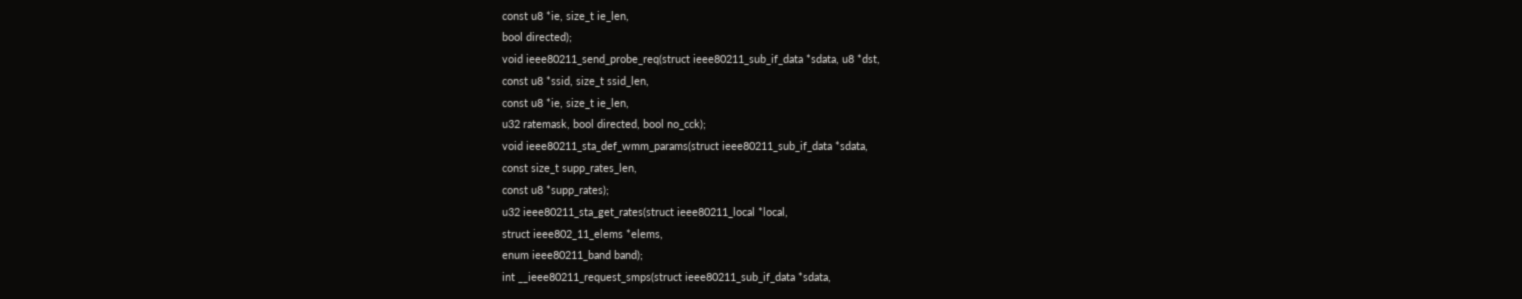const u8 *ie, size_t ie_len,
bool directed);
void ieee80211_send_probe_req(struct ieee80211_sub_if_data *sdata, u8 *dst,
const u8 *ssid, size_t ssid_len,
const u8 *ie, size_t ie_len,
u32 ratemask, bool directed, bool no_cck);
void ieee80211_sta_def_wmm_params(struct ieee80211_sub_if_data *sdata,
const size_t supp_rates_len,
const u8 *supp_rates);
u32 ieee80211_sta_get_rates(struct ieee80211_local *local,
struct ieee802_11_elems *elems,
enum ieee80211_band band);
int __ieee80211_request_smps(struct ieee80211_sub_if_data *sdata,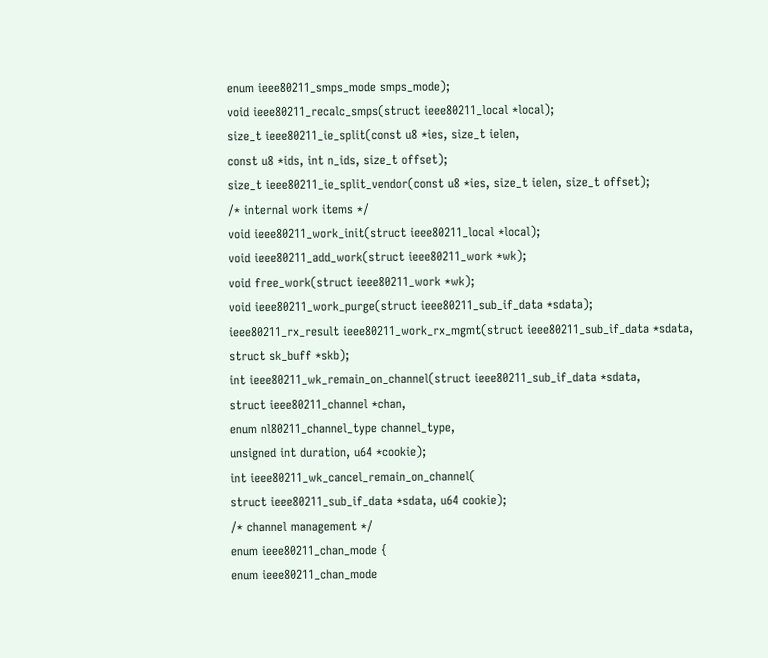enum ieee80211_smps_mode smps_mode);
void ieee80211_recalc_smps(struct ieee80211_local *local);
size_t ieee80211_ie_split(const u8 *ies, size_t ielen,
const u8 *ids, int n_ids, size_t offset);
size_t ieee80211_ie_split_vendor(const u8 *ies, size_t ielen, size_t offset);
/* internal work items */
void ieee80211_work_init(struct ieee80211_local *local);
void ieee80211_add_work(struct ieee80211_work *wk);
void free_work(struct ieee80211_work *wk);
void ieee80211_work_purge(struct ieee80211_sub_if_data *sdata);
ieee80211_rx_result ieee80211_work_rx_mgmt(struct ieee80211_sub_if_data *sdata,
struct sk_buff *skb);
int ieee80211_wk_remain_on_channel(struct ieee80211_sub_if_data *sdata,
struct ieee80211_channel *chan,
enum nl80211_channel_type channel_type,
unsigned int duration, u64 *cookie);
int ieee80211_wk_cancel_remain_on_channel(
struct ieee80211_sub_if_data *sdata, u64 cookie);
/* channel management */
enum ieee80211_chan_mode {
enum ieee80211_chan_mode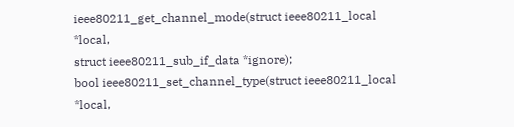ieee80211_get_channel_mode(struct ieee80211_local *local,
struct ieee80211_sub_if_data *ignore);
bool ieee80211_set_channel_type(struct ieee80211_local *local,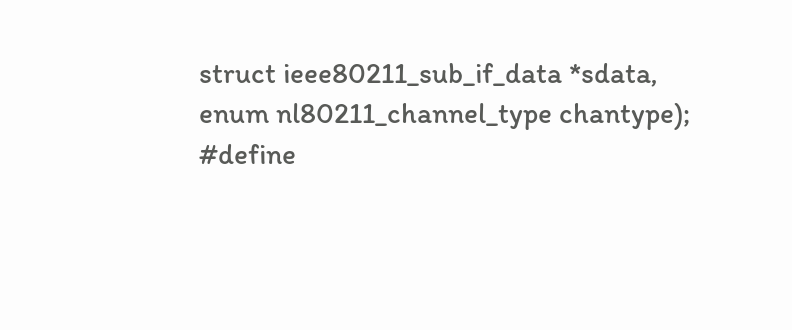struct ieee80211_sub_if_data *sdata,
enum nl80211_channel_type chantype);
#define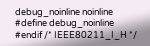debug_noinline noinline
#define debug_noinline
#endif /* IEEE80211_I_H */